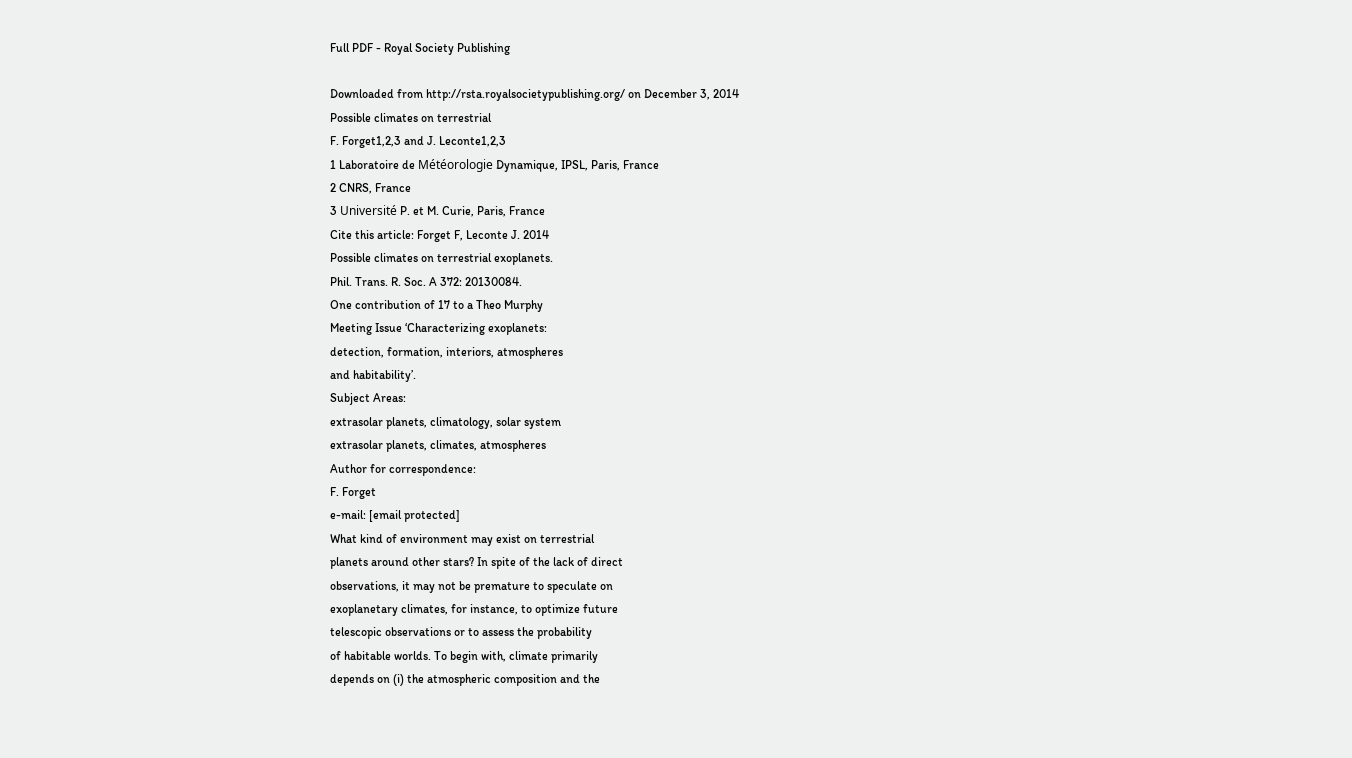Full PDF - Royal Society Publishing

Downloaded from http://rsta.royalsocietypublishing.org/ on December 3, 2014
Possible climates on terrestrial
F. Forget1,2,3 and J. Leconte1,2,3
1 Laboratoire de Météorologie Dynamique, IPSL, Paris, France
2 CNRS, France
3 Université P. et M. Curie, Paris, France
Cite this article: Forget F, Leconte J. 2014
Possible climates on terrestrial exoplanets.
Phil. Trans. R. Soc. A 372: 20130084.
One contribution of 17 to a Theo Murphy
Meeting Issue ‘Characterizing exoplanets:
detection, formation, interiors, atmospheres
and habitability’.
Subject Areas:
extrasolar planets, climatology, solar system
extrasolar planets, climates, atmospheres
Author for correspondence:
F. Forget
e-mail: [email protected]
What kind of environment may exist on terrestrial
planets around other stars? In spite of the lack of direct
observations, it may not be premature to speculate on
exoplanetary climates, for instance, to optimize future
telescopic observations or to assess the probability
of habitable worlds. To begin with, climate primarily
depends on (i) the atmospheric composition and the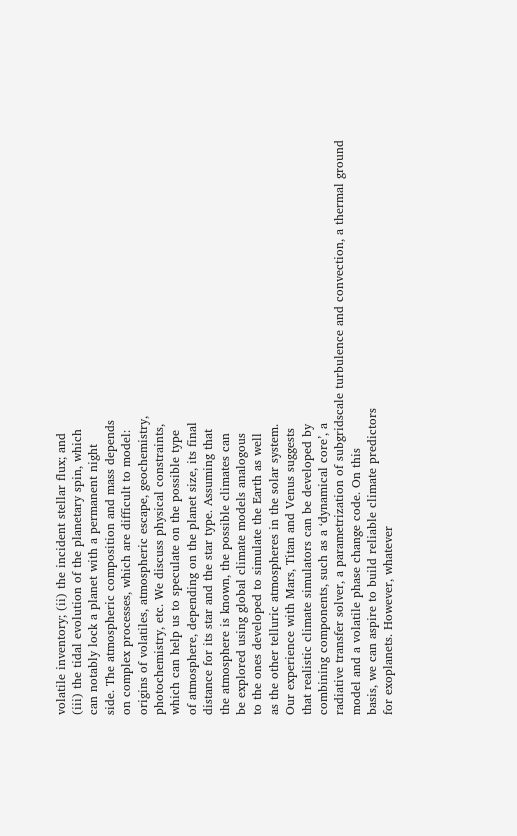volatile inventory; (ii) the incident stellar flux; and
(iii) the tidal evolution of the planetary spin, which
can notably lock a planet with a permanent night
side. The atmospheric composition and mass depends
on complex processes, which are difficult to model:
origins of volatiles, atmospheric escape, geochemistry,
photochemistry, etc. We discuss physical constraints,
which can help us to speculate on the possible type
of atmosphere, depending on the planet size, its final
distance for its star and the star type. Assuming that
the atmosphere is known, the possible climates can
be explored using global climate models analogous
to the ones developed to simulate the Earth as well
as the other telluric atmospheres in the solar system.
Our experience with Mars, Titan and Venus suggests
that realistic climate simulators can be developed by
combining components, such as a ‘dynamical core’, a
radiative transfer solver, a parametrization of subgridscale turbulence and convection, a thermal ground
model and a volatile phase change code. On this
basis, we can aspire to build reliable climate predictors
for exoplanets. However, whatever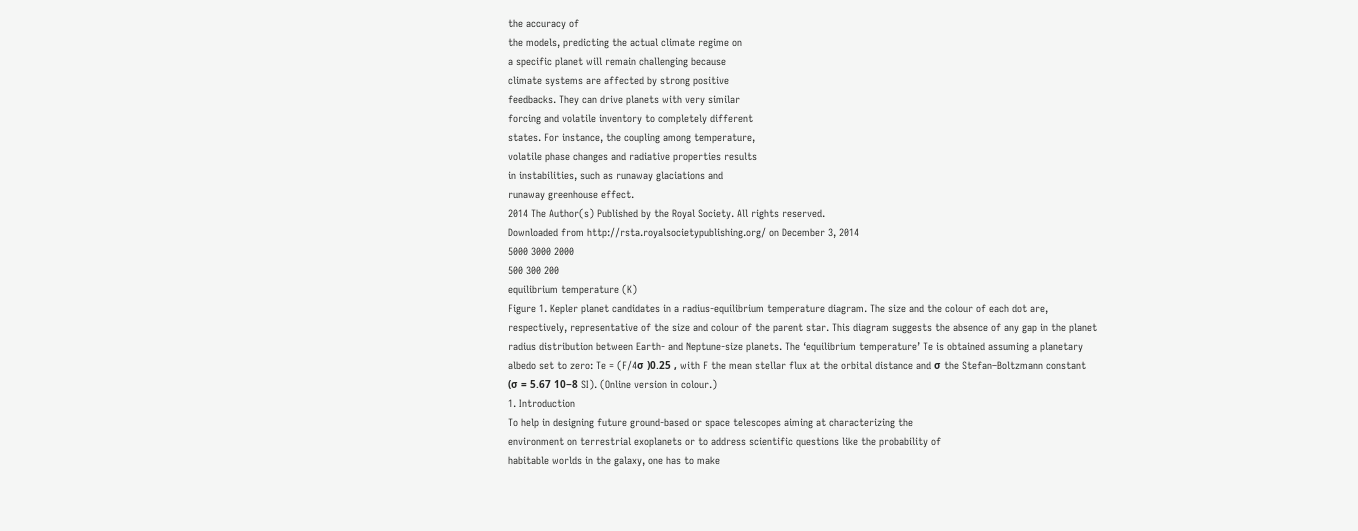the accuracy of
the models, predicting the actual climate regime on
a specific planet will remain challenging because
climate systems are affected by strong positive
feedbacks. They can drive planets with very similar
forcing and volatile inventory to completely different
states. For instance, the coupling among temperature,
volatile phase changes and radiative properties results
in instabilities, such as runaway glaciations and
runaway greenhouse effect.
2014 The Author(s) Published by the Royal Society. All rights reserved.
Downloaded from http://rsta.royalsocietypublishing.org/ on December 3, 2014
5000 3000 2000
500 300 200
equilibrium temperature (K)
Figure 1. Kepler planet candidates in a radius-equilibrium temperature diagram. The size and the colour of each dot are,
respectively, representative of the size and colour of the parent star. This diagram suggests the absence of any gap in the planet
radius distribution between Earth- and Neptune-size planets. The ‘equilibrium temperature’ Te is obtained assuming a planetary
albedo set to zero: Te = (F/4σ )0.25 , with F the mean stellar flux at the orbital distance and σ the Stefan–Boltzmann constant
(σ = 5.67 10−8 SI). (Online version in colour.)
1. Introduction
To help in designing future ground-based or space telescopes aiming at characterizing the
environment on terrestrial exoplanets or to address scientific questions like the probability of
habitable worlds in the galaxy, one has to make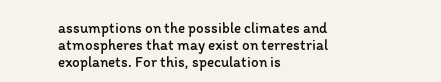assumptions on the possible climates and
atmospheres that may exist on terrestrial exoplanets. For this, speculation is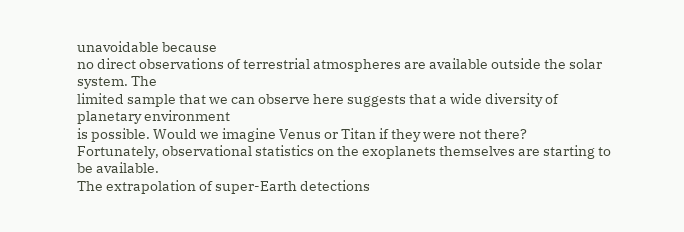unavoidable because
no direct observations of terrestrial atmospheres are available outside the solar system. The
limited sample that we can observe here suggests that a wide diversity of planetary environment
is possible. Would we imagine Venus or Titan if they were not there?
Fortunately, observational statistics on the exoplanets themselves are starting to be available.
The extrapolation of super-Earth detections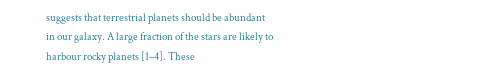suggests that terrestrial planets should be abundant
in our galaxy. A large fraction of the stars are likely to harbour rocky planets [1–4]. These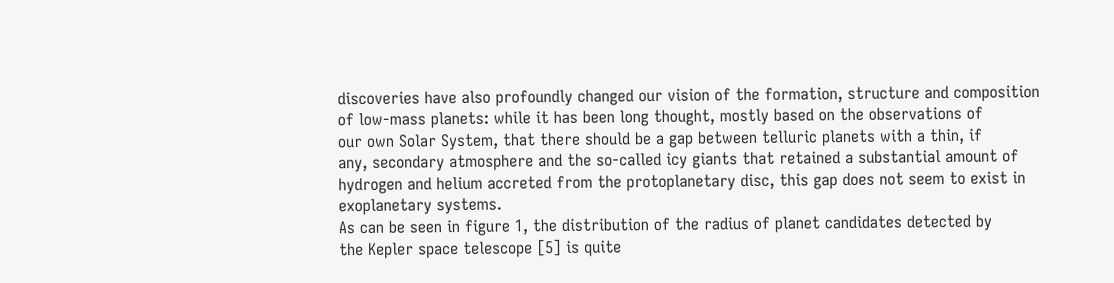discoveries have also profoundly changed our vision of the formation, structure and composition
of low-mass planets: while it has been long thought, mostly based on the observations of
our own Solar System, that there should be a gap between telluric planets with a thin, if
any, secondary atmosphere and the so-called icy giants that retained a substantial amount of
hydrogen and helium accreted from the protoplanetary disc, this gap does not seem to exist in
exoplanetary systems.
As can be seen in figure 1, the distribution of the radius of planet candidates detected by
the Kepler space telescope [5] is quite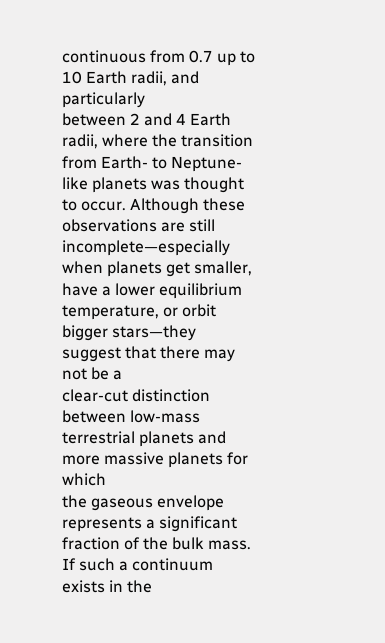continuous from 0.7 up to 10 Earth radii, and particularly
between 2 and 4 Earth radii, where the transition from Earth- to Neptune-like planets was thought
to occur. Although these observations are still incomplete—especially when planets get smaller,
have a lower equilibrium temperature, or orbit bigger stars—they suggest that there may not be a
clear-cut distinction between low-mass terrestrial planets and more massive planets for which
the gaseous envelope represents a significant fraction of the bulk mass. If such a continuum
exists in the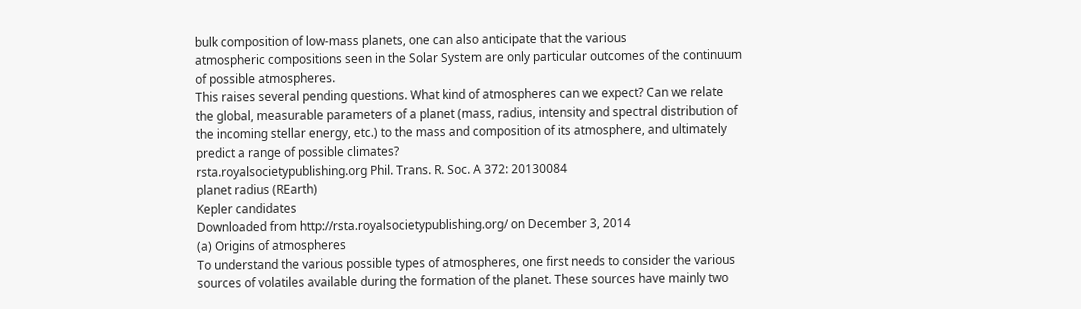bulk composition of low-mass planets, one can also anticipate that the various
atmospheric compositions seen in the Solar System are only particular outcomes of the continuum
of possible atmospheres.
This raises several pending questions. What kind of atmospheres can we expect? Can we relate
the global, measurable parameters of a planet (mass, radius, intensity and spectral distribution of
the incoming stellar energy, etc.) to the mass and composition of its atmosphere, and ultimately
predict a range of possible climates?
rsta.royalsocietypublishing.org Phil. Trans. R. Soc. A 372: 20130084
planet radius (REarth)
Kepler candidates
Downloaded from http://rsta.royalsocietypublishing.org/ on December 3, 2014
(a) Origins of atmospheres
To understand the various possible types of atmospheres, one first needs to consider the various
sources of volatiles available during the formation of the planet. These sources have mainly two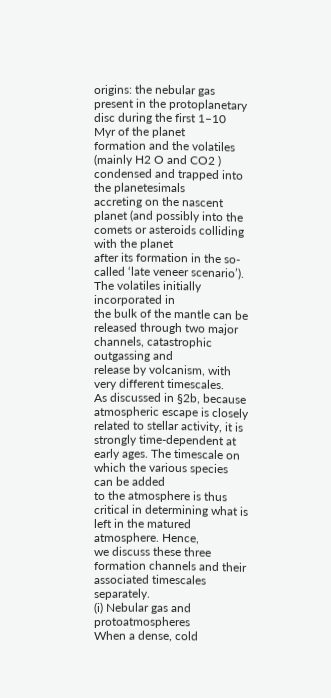origins: the nebular gas present in the protoplanetary disc during the first 1–10 Myr of the planet
formation and the volatiles (mainly H2 O and CO2 ) condensed and trapped into the planetesimals
accreting on the nascent planet (and possibly into the comets or asteroids colliding with the planet
after its formation in the so-called ‘late veneer scenario’). The volatiles initially incorporated in
the bulk of the mantle can be released through two major channels, catastrophic outgassing and
release by volcanism, with very different timescales.
As discussed in §2b, because atmospheric escape is closely related to stellar activity, it is
strongly time-dependent at early ages. The timescale on which the various species can be added
to the atmosphere is thus critical in determining what is left in the matured atmosphere. Hence,
we discuss these three formation channels and their associated timescales separately.
(i) Nebular gas and protoatmospheres
When a dense, cold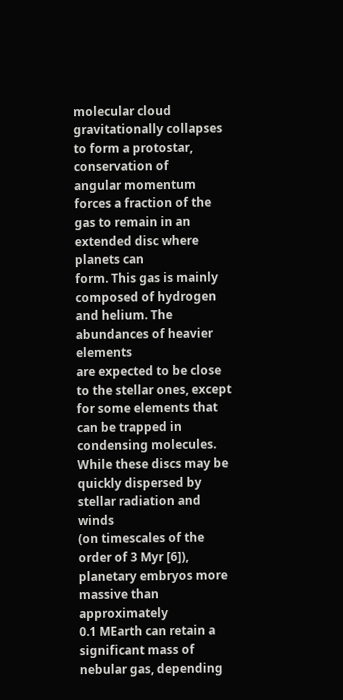molecular cloud gravitationally collapses to form a protostar, conservation of
angular momentum forces a fraction of the gas to remain in an extended disc where planets can
form. This gas is mainly composed of hydrogen and helium. The abundances of heavier elements
are expected to be close to the stellar ones, except for some elements that can be trapped in
condensing molecules. While these discs may be quickly dispersed by stellar radiation and winds
(on timescales of the order of 3 Myr [6]), planetary embryos more massive than approximately
0.1 MEarth can retain a significant mass of nebular gas, depending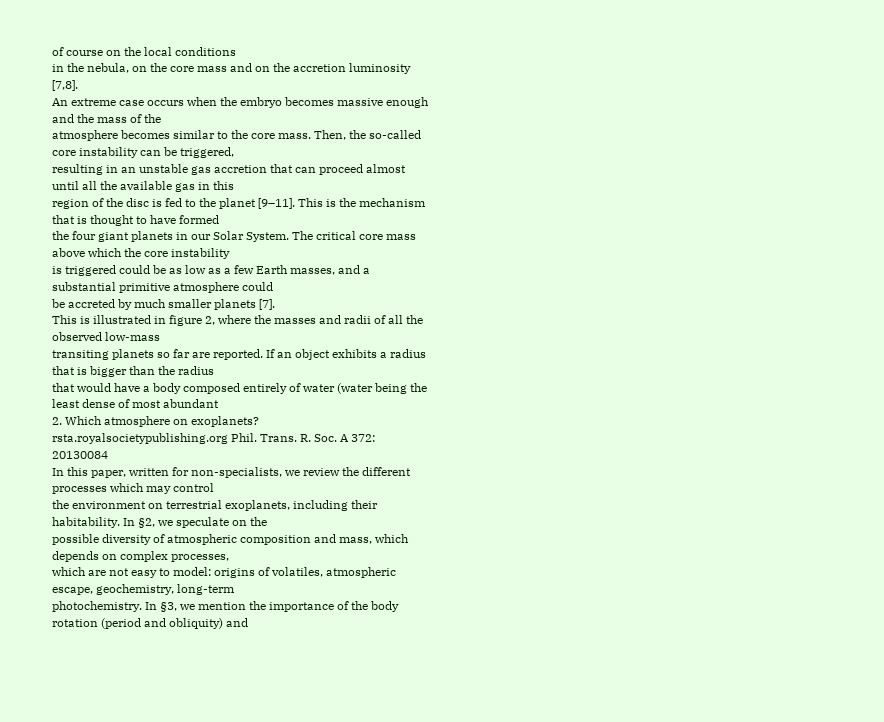of course on the local conditions
in the nebula, on the core mass and on the accretion luminosity [7,8].
An extreme case occurs when the embryo becomes massive enough and the mass of the
atmosphere becomes similar to the core mass. Then, the so-called core instability can be triggered,
resulting in an unstable gas accretion that can proceed almost until all the available gas in this
region of the disc is fed to the planet [9–11]. This is the mechanism that is thought to have formed
the four giant planets in our Solar System. The critical core mass above which the core instability
is triggered could be as low as a few Earth masses, and a substantial primitive atmosphere could
be accreted by much smaller planets [7].
This is illustrated in figure 2, where the masses and radii of all the observed low-mass
transiting planets so far are reported. If an object exhibits a radius that is bigger than the radius
that would have a body composed entirely of water (water being the least dense of most abundant
2. Which atmosphere on exoplanets?
rsta.royalsocietypublishing.org Phil. Trans. R. Soc. A 372: 20130084
In this paper, written for non-specialists, we review the different processes which may control
the environment on terrestrial exoplanets, including their habitability. In §2, we speculate on the
possible diversity of atmospheric composition and mass, which depends on complex processes,
which are not easy to model: origins of volatiles, atmospheric escape, geochemistry, long-term
photochemistry. In §3, we mention the importance of the body rotation (period and obliquity) and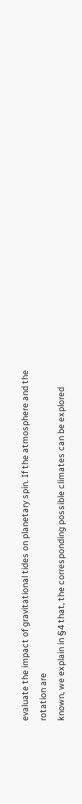evaluate the impact of gravitational tides on planetary spin. If the atmosphere and the rotation are
known, we explain in §4 that, the corresponding possible climates can be explored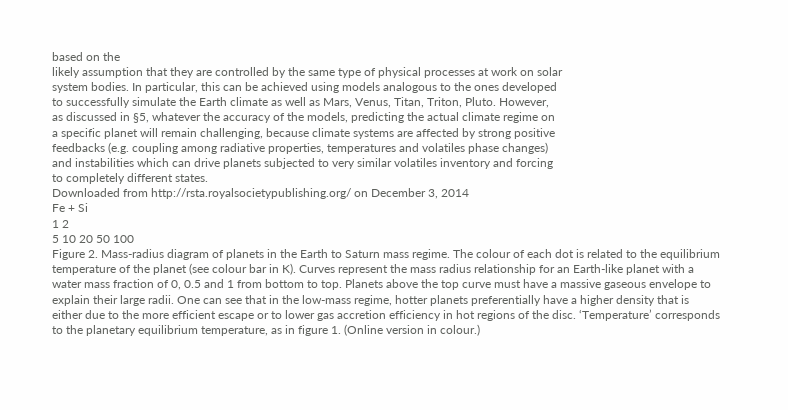based on the
likely assumption that they are controlled by the same type of physical processes at work on solar
system bodies. In particular, this can be achieved using models analogous to the ones developed
to successfully simulate the Earth climate as well as Mars, Venus, Titan, Triton, Pluto. However,
as discussed in §5, whatever the accuracy of the models, predicting the actual climate regime on
a specific planet will remain challenging, because climate systems are affected by strong positive
feedbacks (e.g. coupling among radiative properties, temperatures and volatiles phase changes)
and instabilities which can drive planets subjected to very similar volatiles inventory and forcing
to completely different states.
Downloaded from http://rsta.royalsocietypublishing.org/ on December 3, 2014
Fe + Si
1 2
5 10 20 50 100
Figure 2. Mass-radius diagram of planets in the Earth to Saturn mass regime. The colour of each dot is related to the equilibrium
temperature of the planet (see colour bar in K). Curves represent the mass radius relationship for an Earth-like planet with a
water mass fraction of 0, 0.5 and 1 from bottom to top. Planets above the top curve must have a massive gaseous envelope to
explain their large radii. One can see that in the low-mass regime, hotter planets preferentially have a higher density that is
either due to the more efficient escape or to lower gas accretion efficiency in hot regions of the disc. ‘Temperature’ corresponds
to the planetary equilibrium temperature, as in figure 1. (Online version in colour.)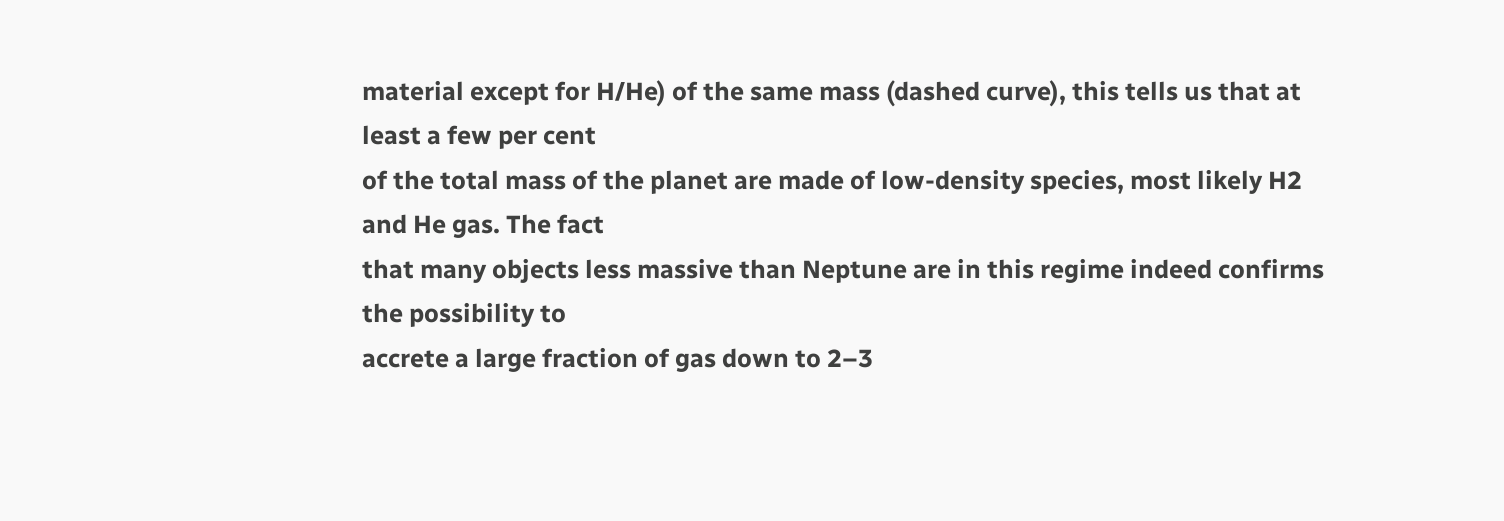material except for H/He) of the same mass (dashed curve), this tells us that at least a few per cent
of the total mass of the planet are made of low-density species, most likely H2 and He gas. The fact
that many objects less massive than Neptune are in this regime indeed confirms the possibility to
accrete a large fraction of gas down to 2–3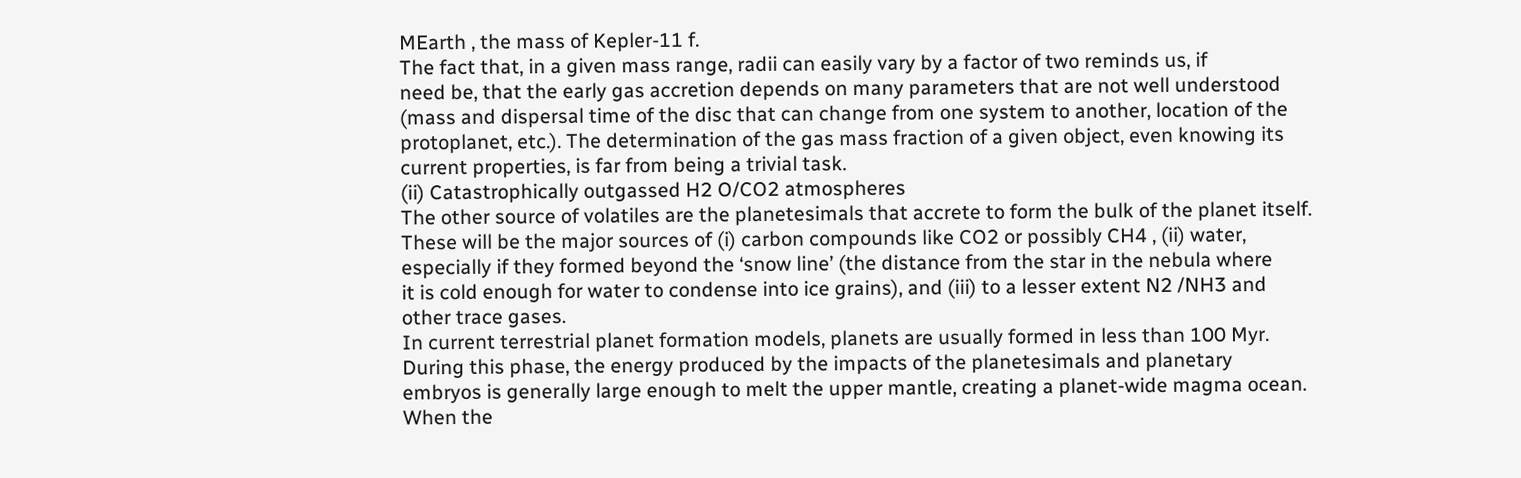MEarth , the mass of Kepler-11 f.
The fact that, in a given mass range, radii can easily vary by a factor of two reminds us, if
need be, that the early gas accretion depends on many parameters that are not well understood
(mass and dispersal time of the disc that can change from one system to another, location of the
protoplanet, etc.). The determination of the gas mass fraction of a given object, even knowing its
current properties, is far from being a trivial task.
(ii) Catastrophically outgassed H2 O/CO2 atmospheres
The other source of volatiles are the planetesimals that accrete to form the bulk of the planet itself.
These will be the major sources of (i) carbon compounds like CO2 or possibly CH4 , (ii) water,
especially if they formed beyond the ‘snow line’ (the distance from the star in the nebula where
it is cold enough for water to condense into ice grains), and (iii) to a lesser extent N2 /NH3 and
other trace gases.
In current terrestrial planet formation models, planets are usually formed in less than 100 Myr.
During this phase, the energy produced by the impacts of the planetesimals and planetary
embryos is generally large enough to melt the upper mantle, creating a planet-wide magma ocean.
When the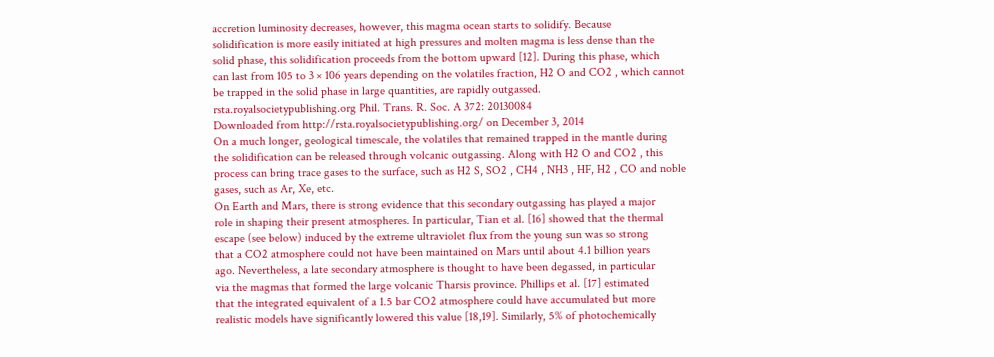accretion luminosity decreases, however, this magma ocean starts to solidify. Because
solidification is more easily initiated at high pressures and molten magma is less dense than the
solid phase, this solidification proceeds from the bottom upward [12]. During this phase, which
can last from 105 to 3 × 106 years depending on the volatiles fraction, H2 O and CO2 , which cannot
be trapped in the solid phase in large quantities, are rapidly outgassed.
rsta.royalsocietypublishing.org Phil. Trans. R. Soc. A 372: 20130084
Downloaded from http://rsta.royalsocietypublishing.org/ on December 3, 2014
On a much longer, geological timescale, the volatiles that remained trapped in the mantle during
the solidification can be released through volcanic outgassing. Along with H2 O and CO2 , this
process can bring trace gases to the surface, such as H2 S, SO2 , CH4 , NH3 , HF, H2 , CO and noble
gases, such as Ar, Xe, etc.
On Earth and Mars, there is strong evidence that this secondary outgassing has played a major
role in shaping their present atmospheres. In particular, Tian et al. [16] showed that the thermal
escape (see below) induced by the extreme ultraviolet flux from the young sun was so strong
that a CO2 atmosphere could not have been maintained on Mars until about 4.1 billion years
ago. Nevertheless, a late secondary atmosphere is thought to have been degassed, in particular
via the magmas that formed the large volcanic Tharsis province. Phillips et al. [17] estimated
that the integrated equivalent of a 1.5 bar CO2 atmosphere could have accumulated but more
realistic models have significantly lowered this value [18,19]. Similarly, 5% of photochemically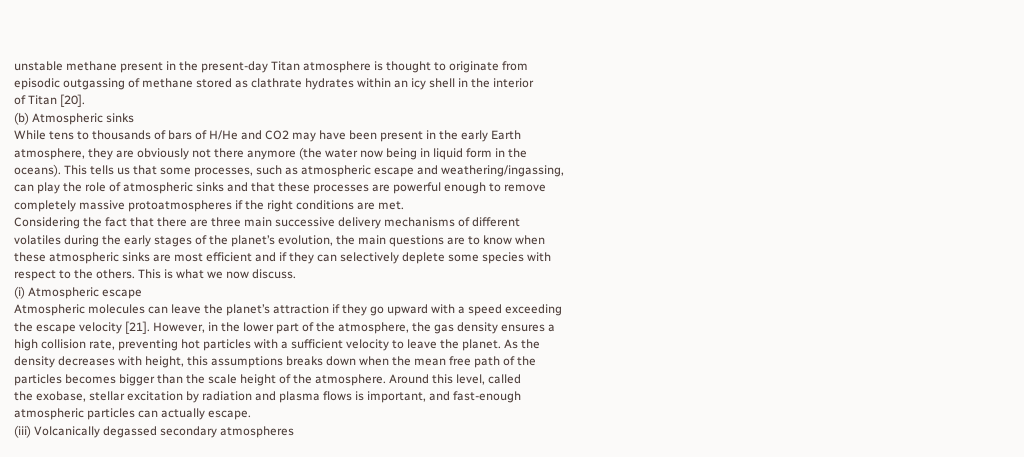unstable methane present in the present-day Titan atmosphere is thought to originate from
episodic outgassing of methane stored as clathrate hydrates within an icy shell in the interior
of Titan [20].
(b) Atmospheric sinks
While tens to thousands of bars of H/He and CO2 may have been present in the early Earth
atmosphere, they are obviously not there anymore (the water now being in liquid form in the
oceans). This tells us that some processes, such as atmospheric escape and weathering/ingassing,
can play the role of atmospheric sinks and that these processes are powerful enough to remove
completely massive protoatmospheres if the right conditions are met.
Considering the fact that there are three main successive delivery mechanisms of different
volatiles during the early stages of the planet’s evolution, the main questions are to know when
these atmospheric sinks are most efficient and if they can selectively deplete some species with
respect to the others. This is what we now discuss.
(i) Atmospheric escape
Atmospheric molecules can leave the planet’s attraction if they go upward with a speed exceeding
the escape velocity [21]. However, in the lower part of the atmosphere, the gas density ensures a
high collision rate, preventing hot particles with a sufficient velocity to leave the planet. As the
density decreases with height, this assumptions breaks down when the mean free path of the
particles becomes bigger than the scale height of the atmosphere. Around this level, called
the exobase, stellar excitation by radiation and plasma flows is important, and fast-enough
atmospheric particles can actually escape.
(iii) Volcanically degassed secondary atmospheres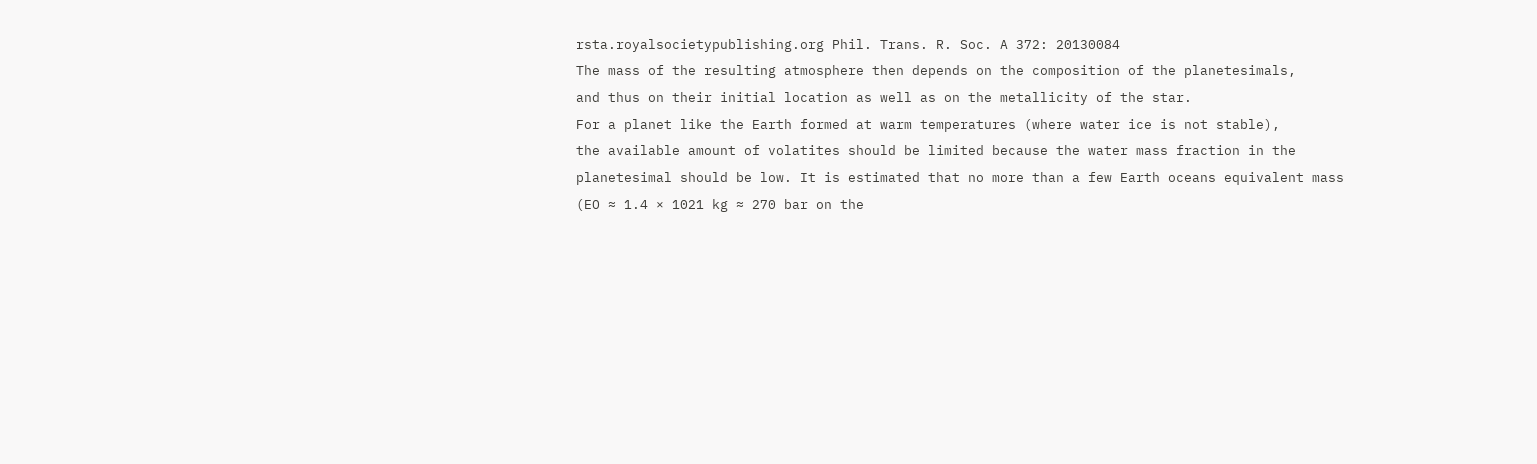rsta.royalsocietypublishing.org Phil. Trans. R. Soc. A 372: 20130084
The mass of the resulting atmosphere then depends on the composition of the planetesimals,
and thus on their initial location as well as on the metallicity of the star.
For a planet like the Earth formed at warm temperatures (where water ice is not stable),
the available amount of volatites should be limited because the water mass fraction in the
planetesimal should be low. It is estimated that no more than a few Earth oceans equivalent mass
(EO ≈ 1.4 × 1021 kg ≈ 270 bar on the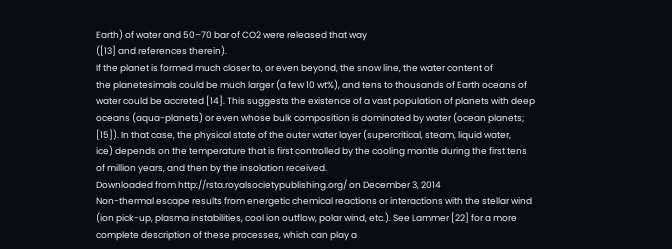Earth) of water and 50–70 bar of CO2 were released that way
([13] and references therein).
If the planet is formed much closer to, or even beyond, the snow line, the water content of
the planetesimals could be much larger (a few 10 wt%), and tens to thousands of Earth oceans of
water could be accreted [14]. This suggests the existence of a vast population of planets with deep
oceans (aqua-planets) or even whose bulk composition is dominated by water (ocean planets;
[15]). In that case, the physical state of the outer water layer (supercritical, steam, liquid water,
ice) depends on the temperature that is first controlled by the cooling mantle during the first tens
of million years, and then by the insolation received.
Downloaded from http://rsta.royalsocietypublishing.org/ on December 3, 2014
Non-thermal escape results from energetic chemical reactions or interactions with the stellar wind
(ion pick-up, plasma instabilities, cool ion outflow, polar wind, etc.). See Lammer [22] for a more
complete description of these processes, which can play a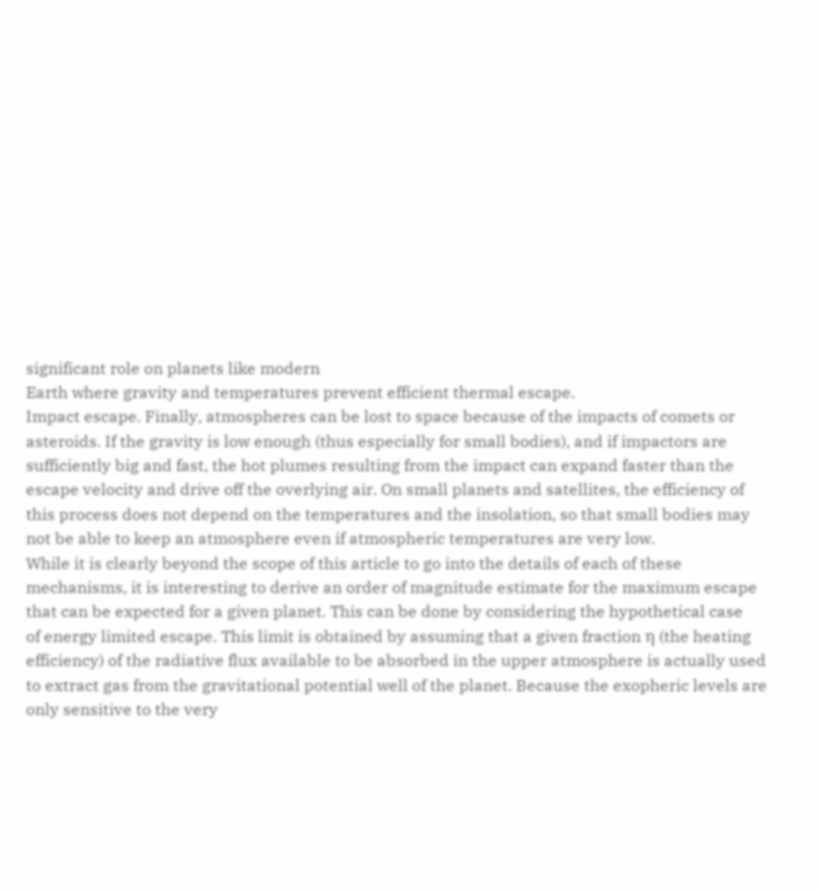significant role on planets like modern
Earth where gravity and temperatures prevent efficient thermal escape.
Impact escape. Finally, atmospheres can be lost to space because of the impacts of comets or
asteroids. If the gravity is low enough (thus especially for small bodies), and if impactors are
sufficiently big and fast, the hot plumes resulting from the impact can expand faster than the
escape velocity and drive off the overlying air. On small planets and satellites, the efficiency of
this process does not depend on the temperatures and the insolation, so that small bodies may
not be able to keep an atmosphere even if atmospheric temperatures are very low.
While it is clearly beyond the scope of this article to go into the details of each of these
mechanisms, it is interesting to derive an order of magnitude estimate for the maximum escape
that can be expected for a given planet. This can be done by considering the hypothetical case
of energy limited escape. This limit is obtained by assuming that a given fraction η (the heating
efficiency) of the radiative flux available to be absorbed in the upper atmosphere is actually used
to extract gas from the gravitational potential well of the planet. Because the exopheric levels are
only sensitive to the very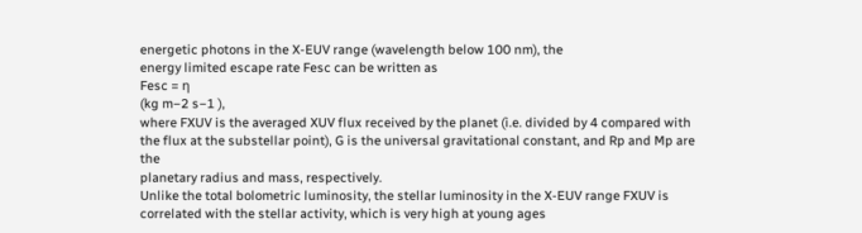energetic photons in the X-EUV range (wavelength below 100 nm), the
energy limited escape rate Fesc can be written as
Fesc = η
(kg m−2 s−1 ),
where FXUV is the averaged XUV flux received by the planet (i.e. divided by 4 compared with
the flux at the substellar point), G is the universal gravitational constant, and Rp and Mp are the
planetary radius and mass, respectively.
Unlike the total bolometric luminosity, the stellar luminosity in the X-EUV range FXUV is
correlated with the stellar activity, which is very high at young ages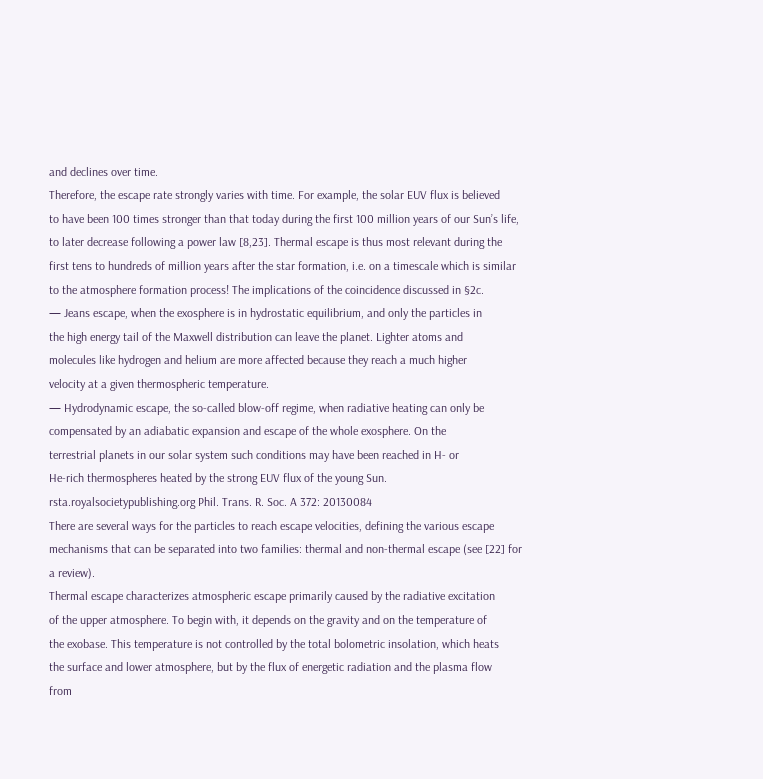and declines over time.
Therefore, the escape rate strongly varies with time. For example, the solar EUV flux is believed
to have been 100 times stronger than that today during the first 100 million years of our Sun’s life,
to later decrease following a power law [8,23]. Thermal escape is thus most relevant during the
first tens to hundreds of million years after the star formation, i.e. on a timescale which is similar
to the atmosphere formation process! The implications of the coincidence discussed in §2c.
— Jeans escape, when the exosphere is in hydrostatic equilibrium, and only the particles in
the high energy tail of the Maxwell distribution can leave the planet. Lighter atoms and
molecules like hydrogen and helium are more affected because they reach a much higher
velocity at a given thermospheric temperature.
— Hydrodynamic escape, the so-called blow-off regime, when radiative heating can only be
compensated by an adiabatic expansion and escape of the whole exosphere. On the
terrestrial planets in our solar system such conditions may have been reached in H- or
He-rich thermospheres heated by the strong EUV flux of the young Sun.
rsta.royalsocietypublishing.org Phil. Trans. R. Soc. A 372: 20130084
There are several ways for the particles to reach escape velocities, defining the various escape
mechanisms that can be separated into two families: thermal and non-thermal escape (see [22] for
a review).
Thermal escape characterizes atmospheric escape primarily caused by the radiative excitation
of the upper atmosphere. To begin with, it depends on the gravity and on the temperature of
the exobase. This temperature is not controlled by the total bolometric insolation, which heats
the surface and lower atmosphere, but by the flux of energetic radiation and the plasma flow
from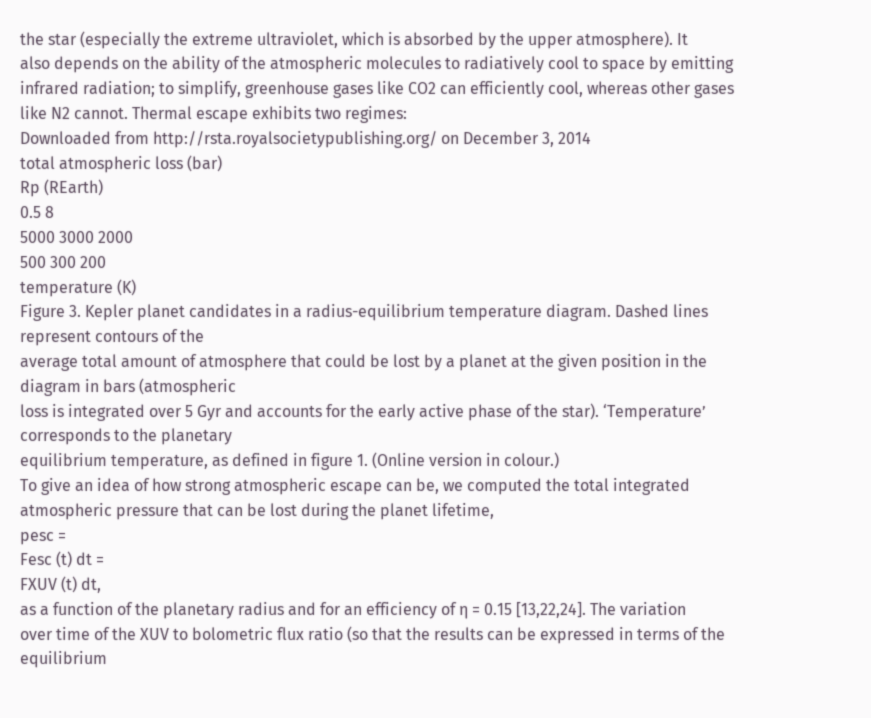the star (especially the extreme ultraviolet, which is absorbed by the upper atmosphere). It
also depends on the ability of the atmospheric molecules to radiatively cool to space by emitting
infrared radiation; to simplify, greenhouse gases like CO2 can efficiently cool, whereas other gases
like N2 cannot. Thermal escape exhibits two regimes:
Downloaded from http://rsta.royalsocietypublishing.org/ on December 3, 2014
total atmospheric loss (bar)
Rp (REarth)
0.5 8
5000 3000 2000
500 300 200
temperature (K)
Figure 3. Kepler planet candidates in a radius-equilibrium temperature diagram. Dashed lines represent contours of the
average total amount of atmosphere that could be lost by a planet at the given position in the diagram in bars (atmospheric
loss is integrated over 5 Gyr and accounts for the early active phase of the star). ‘Temperature’ corresponds to the planetary
equilibrium temperature, as defined in figure 1. (Online version in colour.)
To give an idea of how strong atmospheric escape can be, we computed the total integrated
atmospheric pressure that can be lost during the planet lifetime,
pesc =
Fesc (t) dt =
FXUV (t) dt,
as a function of the planetary radius and for an efficiency of η = 0.15 [13,22,24]. The variation
over time of the XUV to bolometric flux ratio (so that the results can be expressed in terms of the
equilibrium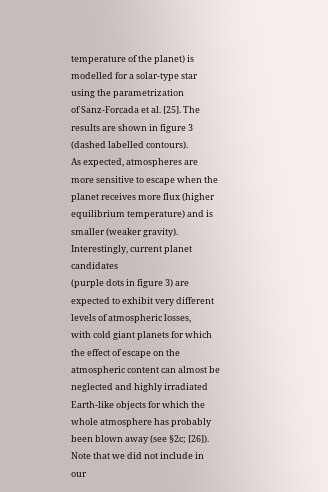temperature of the planet) is modelled for a solar-type star using the parametrization
of Sanz-Forcada et al. [25]. The results are shown in figure 3 (dashed labelled contours).
As expected, atmospheres are more sensitive to escape when the planet receives more flux (higher
equilibrium temperature) and is smaller (weaker gravity). Interestingly, current planet candidates
(purple dots in figure 3) are expected to exhibit very different levels of atmospheric losses,
with cold giant planets for which the effect of escape on the atmospheric content can almost be
neglected and highly irradiated Earth-like objects for which the whole atmosphere has probably
been blown away (see §2c; [26]). Note that we did not include in our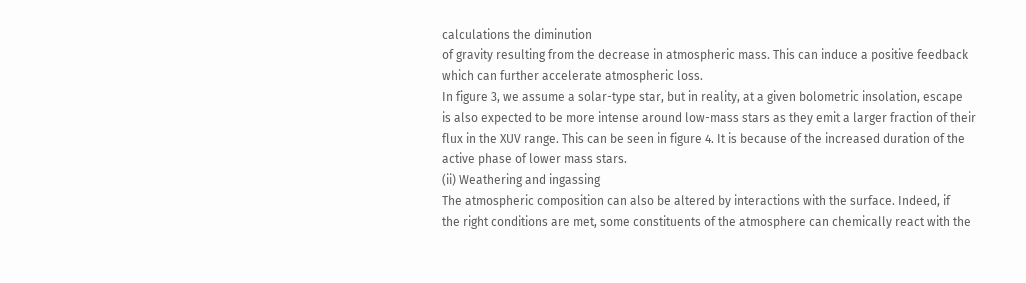calculations the diminution
of gravity resulting from the decrease in atmospheric mass. This can induce a positive feedback
which can further accelerate atmospheric loss.
In figure 3, we assume a solar-type star, but in reality, at a given bolometric insolation, escape
is also expected to be more intense around low-mass stars as they emit a larger fraction of their
flux in the XUV range. This can be seen in figure 4. It is because of the increased duration of the
active phase of lower mass stars.
(ii) Weathering and ingassing
The atmospheric composition can also be altered by interactions with the surface. Indeed, if
the right conditions are met, some constituents of the atmosphere can chemically react with the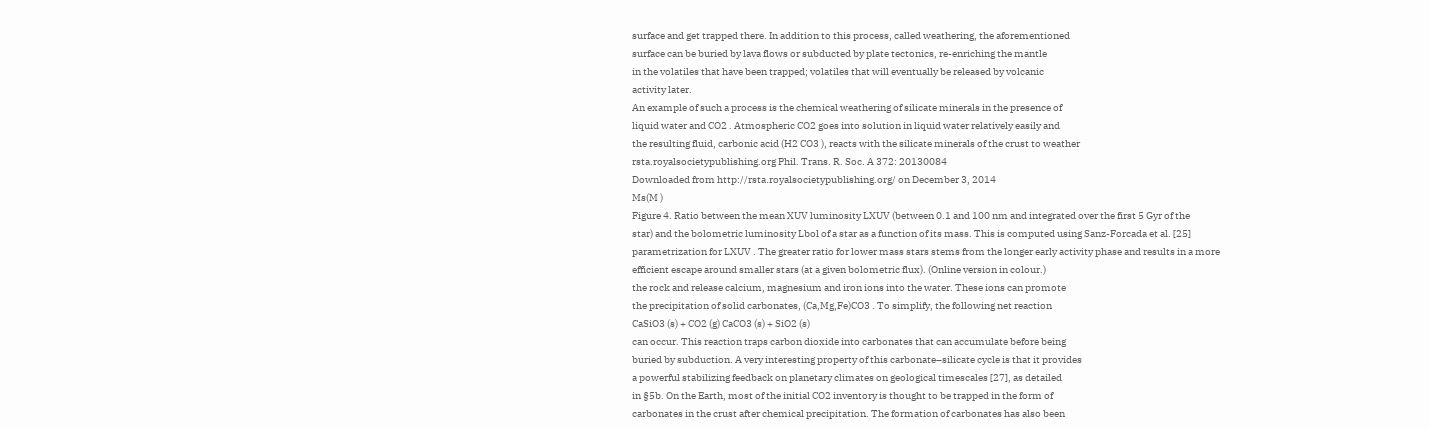surface and get trapped there. In addition to this process, called weathering, the aforementioned
surface can be buried by lava flows or subducted by plate tectonics, re-enriching the mantle
in the volatiles that have been trapped; volatiles that will eventually be released by volcanic
activity later.
An example of such a process is the chemical weathering of silicate minerals in the presence of
liquid water and CO2 . Atmospheric CO2 goes into solution in liquid water relatively easily and
the resulting fluid, carbonic acid (H2 CO3 ), reacts with the silicate minerals of the crust to weather
rsta.royalsocietypublishing.org Phil. Trans. R. Soc. A 372: 20130084
Downloaded from http://rsta.royalsocietypublishing.org/ on December 3, 2014
Ms(M )
Figure 4. Ratio between the mean XUV luminosity LXUV (between 0.1 and 100 nm and integrated over the first 5 Gyr of the
star) and the bolometric luminosity Lbol of a star as a function of its mass. This is computed using Sanz-Forcada et al. [25]
parametrization for LXUV . The greater ratio for lower mass stars stems from the longer early activity phase and results in a more
efficient escape around smaller stars (at a given bolometric flux). (Online version in colour.)
the rock and release calcium, magnesium and iron ions into the water. These ions can promote
the precipitation of solid carbonates, (Ca,Mg,Fe)CO3 . To simplify, the following net reaction
CaSiO3 (s) + CO2 (g) CaCO3 (s) + SiO2 (s)
can occur. This reaction traps carbon dioxide into carbonates that can accumulate before being
buried by subduction. A very interesting property of this carbonate–silicate cycle is that it provides
a powerful stabilizing feedback on planetary climates on geological timescales [27], as detailed
in §5b. On the Earth, most of the initial CO2 inventory is thought to be trapped in the form of
carbonates in the crust after chemical precipitation. The formation of carbonates has also been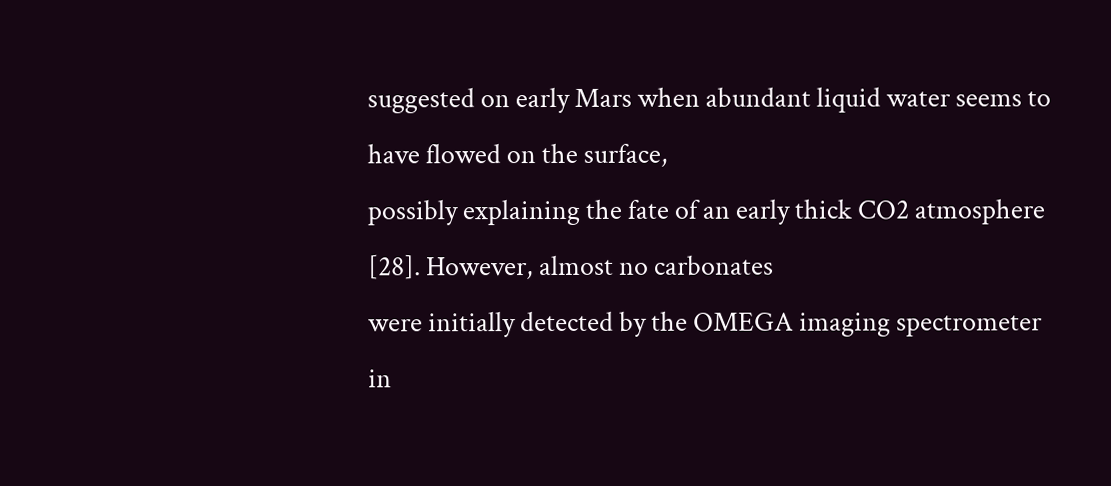suggested on early Mars when abundant liquid water seems to have flowed on the surface,
possibly explaining the fate of an early thick CO2 atmosphere [28]. However, almost no carbonates
were initially detected by the OMEGA imaging spectrometer in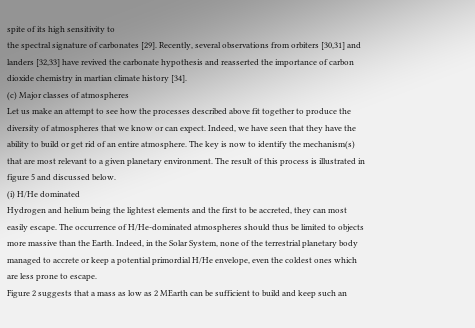spite of its high sensitivity to
the spectral signature of carbonates [29]. Recently, several observations from orbiters [30,31] and
landers [32,33] have revived the carbonate hypothesis and reasserted the importance of carbon
dioxide chemistry in martian climate history [34].
(c) Major classes of atmospheres
Let us make an attempt to see how the processes described above fit together to produce the
diversity of atmospheres that we know or can expect. Indeed, we have seen that they have the
ability to build or get rid of an entire atmosphere. The key is now to identify the mechanism(s)
that are most relevant to a given planetary environment. The result of this process is illustrated in
figure 5 and discussed below.
(i) H/He dominated
Hydrogen and helium being the lightest elements and the first to be accreted, they can most
easily escape. The occurrence of H/He-dominated atmospheres should thus be limited to objects
more massive than the Earth. Indeed, in the Solar System, none of the terrestrial planetary body
managed to accrete or keep a potential primordial H/He envelope, even the coldest ones which
are less prone to escape.
Figure 2 suggests that a mass as low as 2 MEarth can be sufficient to build and keep such an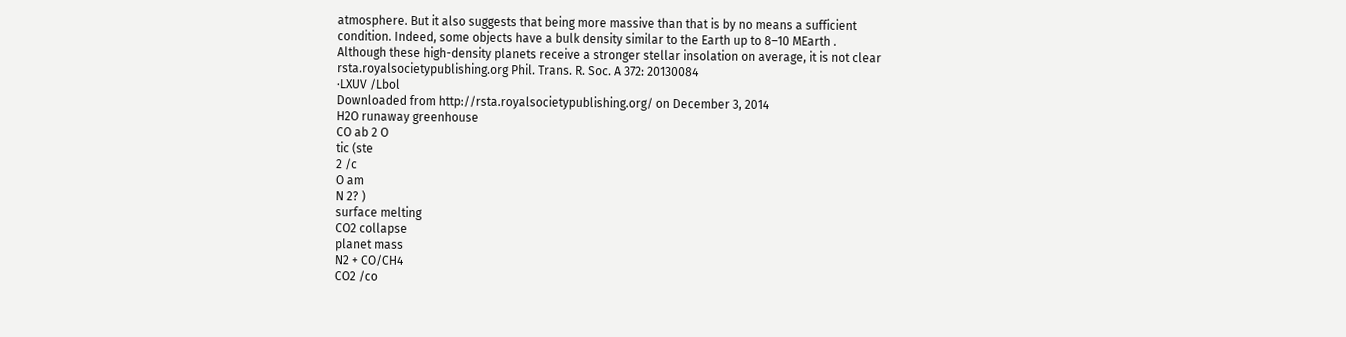atmosphere. But it also suggests that being more massive than that is by no means a sufficient
condition. Indeed, some objects have a bulk density similar to the Earth up to 8–10 MEarth .
Although these high-density planets receive a stronger stellar insolation on average, it is not clear
rsta.royalsocietypublishing.org Phil. Trans. R. Soc. A 372: 20130084
·LXUV /Lbol
Downloaded from http://rsta.royalsocietypublishing.org/ on December 3, 2014
H2O runaway greenhouse
CO ab 2 O
tic (ste
2 /c
O am
N 2? )
surface melting
CO2 collapse
planet mass
N2 + CO/CH4
CO2 /co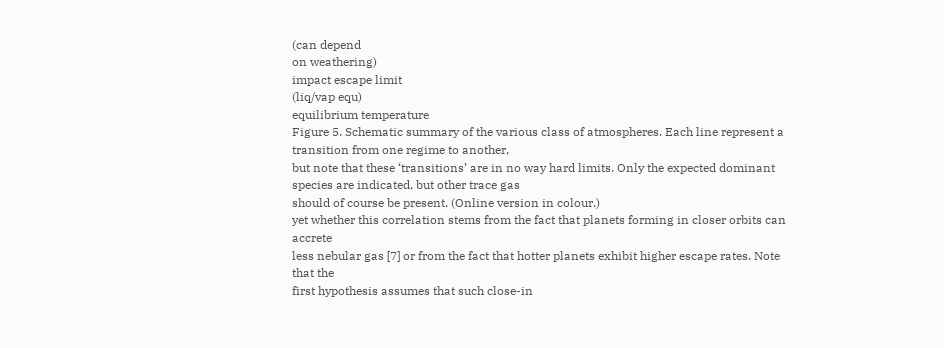(can depend
on weathering)
impact escape limit
(liq/vap equ)
equilibrium temperature
Figure 5. Schematic summary of the various class of atmospheres. Each line represent a transition from one regime to another,
but note that these ‘transitions’ are in no way hard limits. Only the expected dominant species are indicated, but other trace gas
should of course be present. (Online version in colour.)
yet whether this correlation stems from the fact that planets forming in closer orbits can accrete
less nebular gas [7] or from the fact that hotter planets exhibit higher escape rates. Note that the
first hypothesis assumes that such close-in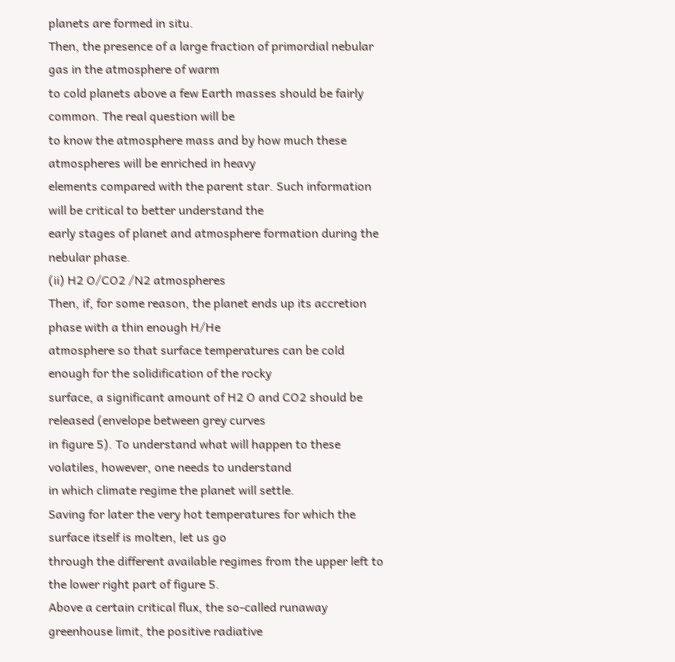planets are formed in situ.
Then, the presence of a large fraction of primordial nebular gas in the atmosphere of warm
to cold planets above a few Earth masses should be fairly common. The real question will be
to know the atmosphere mass and by how much these atmospheres will be enriched in heavy
elements compared with the parent star. Such information will be critical to better understand the
early stages of planet and atmosphere formation during the nebular phase.
(ii) H2 O/CO2 /N2 atmospheres
Then, if, for some reason, the planet ends up its accretion phase with a thin enough H/He
atmosphere so that surface temperatures can be cold enough for the solidification of the rocky
surface, a significant amount of H2 O and CO2 should be released (envelope between grey curves
in figure 5). To understand what will happen to these volatiles, however, one needs to understand
in which climate regime the planet will settle.
Saving for later the very hot temperatures for which the surface itself is molten, let us go
through the different available regimes from the upper left to the lower right part of figure 5.
Above a certain critical flux, the so-called runaway greenhouse limit, the positive radiative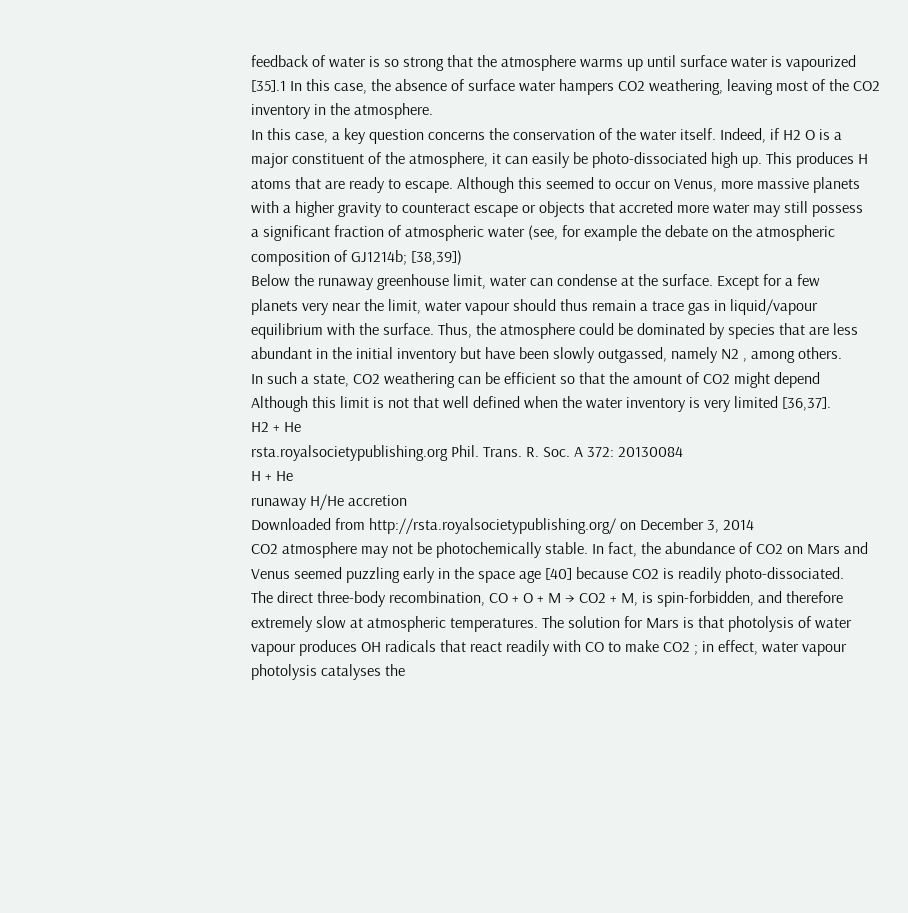feedback of water is so strong that the atmosphere warms up until surface water is vapourized
[35].1 In this case, the absence of surface water hampers CO2 weathering, leaving most of the CO2
inventory in the atmosphere.
In this case, a key question concerns the conservation of the water itself. Indeed, if H2 O is a
major constituent of the atmosphere, it can easily be photo-dissociated high up. This produces H
atoms that are ready to escape. Although this seemed to occur on Venus, more massive planets
with a higher gravity to counteract escape or objects that accreted more water may still possess
a significant fraction of atmospheric water (see, for example the debate on the atmospheric
composition of GJ1214b; [38,39])
Below the runaway greenhouse limit, water can condense at the surface. Except for a few
planets very near the limit, water vapour should thus remain a trace gas in liquid/vapour
equilibrium with the surface. Thus, the atmosphere could be dominated by species that are less
abundant in the initial inventory but have been slowly outgassed, namely N2 , among others.
In such a state, CO2 weathering can be efficient so that the amount of CO2 might depend
Although this limit is not that well defined when the water inventory is very limited [36,37].
H2 + He
rsta.royalsocietypublishing.org Phil. Trans. R. Soc. A 372: 20130084
H + He
runaway H/He accretion
Downloaded from http://rsta.royalsocietypublishing.org/ on December 3, 2014
CO2 atmosphere may not be photochemically stable. In fact, the abundance of CO2 on Mars and
Venus seemed puzzling early in the space age [40] because CO2 is readily photo-dissociated.
The direct three-body recombination, CO + O + M → CO2 + M, is spin-forbidden, and therefore
extremely slow at atmospheric temperatures. The solution for Mars is that photolysis of water
vapour produces OH radicals that react readily with CO to make CO2 ; in effect, water vapour
photolysis catalyses the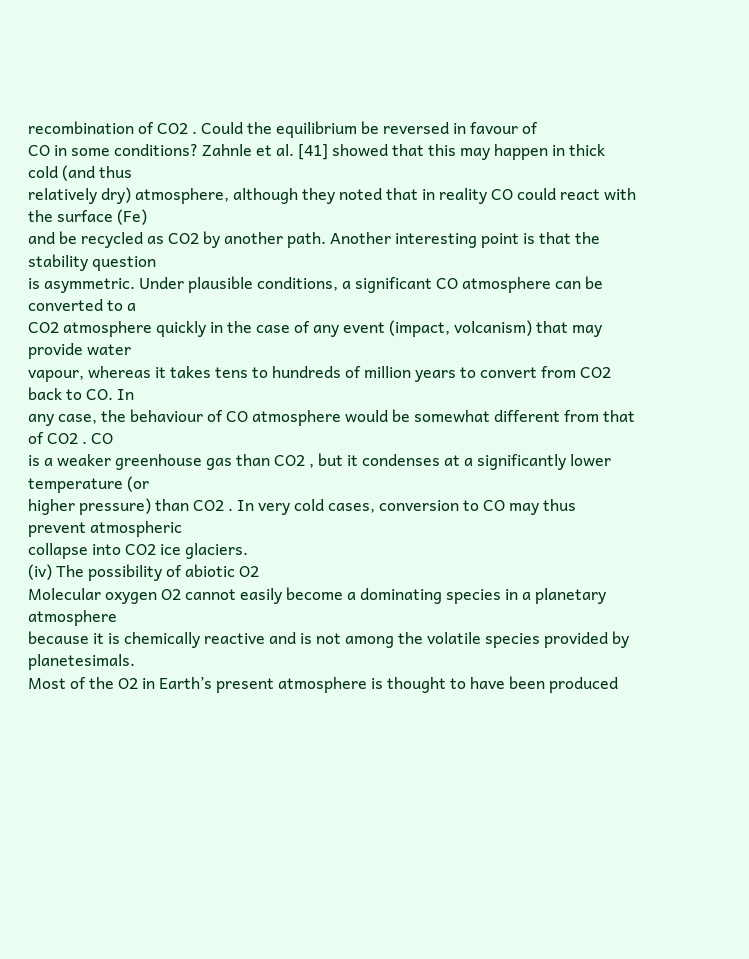recombination of CO2 . Could the equilibrium be reversed in favour of
CO in some conditions? Zahnle et al. [41] showed that this may happen in thick cold (and thus
relatively dry) atmosphere, although they noted that in reality CO could react with the surface (Fe)
and be recycled as CO2 by another path. Another interesting point is that the stability question
is asymmetric. Under plausible conditions, a significant CO atmosphere can be converted to a
CO2 atmosphere quickly in the case of any event (impact, volcanism) that may provide water
vapour, whereas it takes tens to hundreds of million years to convert from CO2 back to CO. In
any case, the behaviour of CO atmosphere would be somewhat different from that of CO2 . CO
is a weaker greenhouse gas than CO2 , but it condenses at a significantly lower temperature (or
higher pressure) than CO2 . In very cold cases, conversion to CO may thus prevent atmospheric
collapse into CO2 ice glaciers.
(iv) The possibility of abiotic O2
Molecular oxygen O2 cannot easily become a dominating species in a planetary atmosphere
because it is chemically reactive and is not among the volatile species provided by planetesimals.
Most of the O2 in Earth’s present atmosphere is thought to have been produced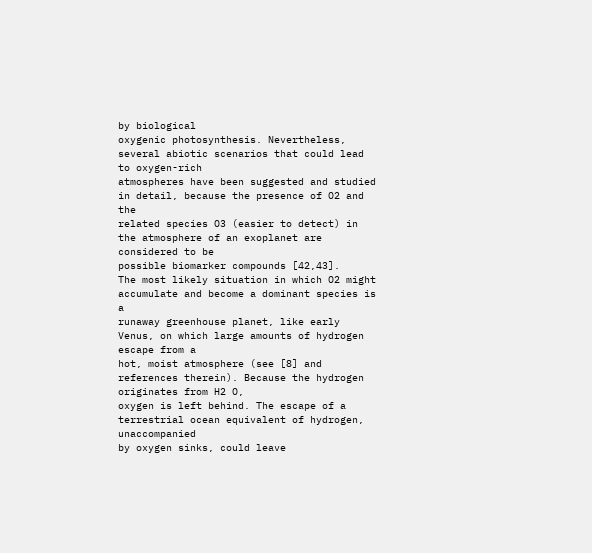by biological
oxygenic photosynthesis. Nevertheless, several abiotic scenarios that could lead to oxygen-rich
atmospheres have been suggested and studied in detail, because the presence of O2 and the
related species O3 (easier to detect) in the atmosphere of an exoplanet are considered to be
possible biomarker compounds [42,43].
The most likely situation in which O2 might accumulate and become a dominant species is a
runaway greenhouse planet, like early Venus, on which large amounts of hydrogen escape from a
hot, moist atmosphere (see [8] and references therein). Because the hydrogen originates from H2 O,
oxygen is left behind. The escape of a terrestrial ocean equivalent of hydrogen, unaccompanied
by oxygen sinks, could leave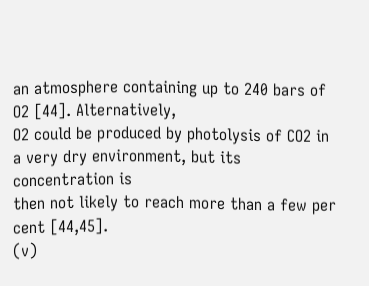an atmosphere containing up to 240 bars of O2 [44]. Alternatively,
O2 could be produced by photolysis of CO2 in a very dry environment, but its concentration is
then not likely to reach more than a few per cent [44,45].
(v)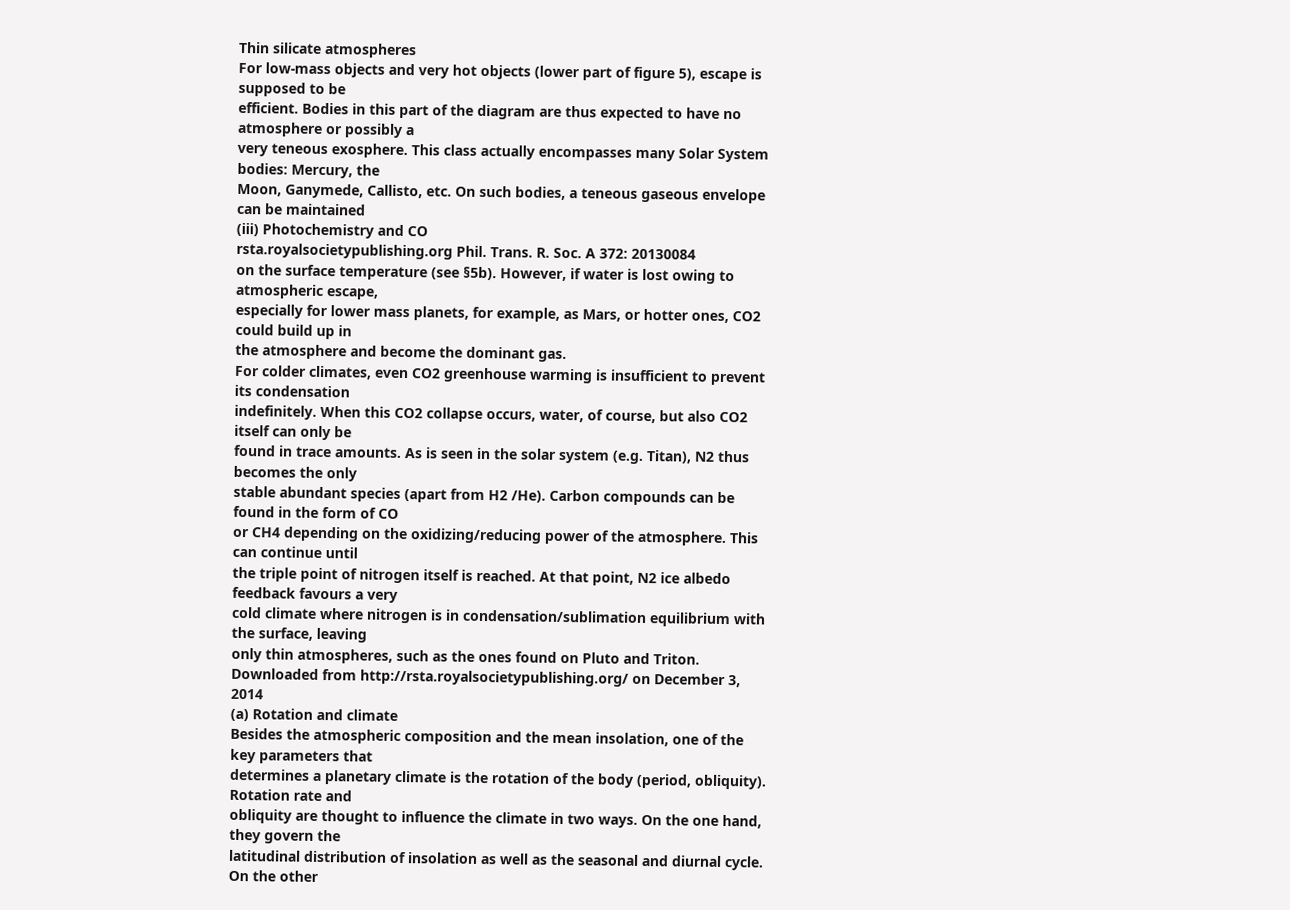Thin silicate atmospheres
For low-mass objects and very hot objects (lower part of figure 5), escape is supposed to be
efficient. Bodies in this part of the diagram are thus expected to have no atmosphere or possibly a
very teneous exosphere. This class actually encompasses many Solar System bodies: Mercury, the
Moon, Ganymede, Callisto, etc. On such bodies, a teneous gaseous envelope can be maintained
(iii) Photochemistry and CO
rsta.royalsocietypublishing.org Phil. Trans. R. Soc. A 372: 20130084
on the surface temperature (see §5b). However, if water is lost owing to atmospheric escape,
especially for lower mass planets, for example, as Mars, or hotter ones, CO2 could build up in
the atmosphere and become the dominant gas.
For colder climates, even CO2 greenhouse warming is insufficient to prevent its condensation
indefinitely. When this CO2 collapse occurs, water, of course, but also CO2 itself can only be
found in trace amounts. As is seen in the solar system (e.g. Titan), N2 thus becomes the only
stable abundant species (apart from H2 /He). Carbon compounds can be found in the form of CO
or CH4 depending on the oxidizing/reducing power of the atmosphere. This can continue until
the triple point of nitrogen itself is reached. At that point, N2 ice albedo feedback favours a very
cold climate where nitrogen is in condensation/sublimation equilibrium with the surface, leaving
only thin atmospheres, such as the ones found on Pluto and Triton.
Downloaded from http://rsta.royalsocietypublishing.org/ on December 3, 2014
(a) Rotation and climate
Besides the atmospheric composition and the mean insolation, one of the key parameters that
determines a planetary climate is the rotation of the body (period, obliquity). Rotation rate and
obliquity are thought to influence the climate in two ways. On the one hand, they govern the
latitudinal distribution of insolation as well as the seasonal and diurnal cycle. On the other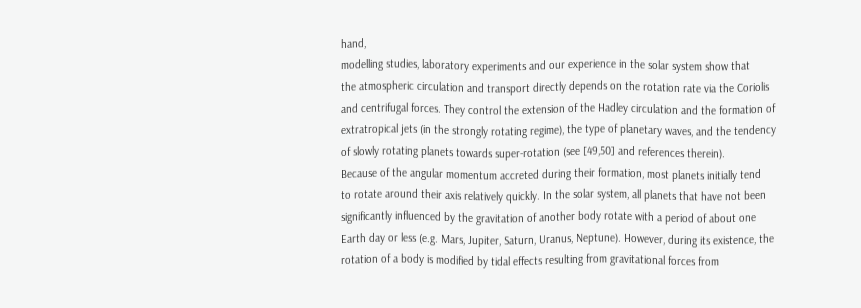hand,
modelling studies, laboratory experiments and our experience in the solar system show that
the atmospheric circulation and transport directly depends on the rotation rate via the Coriolis
and centrifugal forces. They control the extension of the Hadley circulation and the formation of
extratropical jets (in the strongly rotating regime), the type of planetary waves, and the tendency
of slowly rotating planets towards super-rotation (see [49,50] and references therein).
Because of the angular momentum accreted during their formation, most planets initially tend
to rotate around their axis relatively quickly. In the solar system, all planets that have not been
significantly influenced by the gravitation of another body rotate with a period of about one
Earth day or less (e.g. Mars, Jupiter, Saturn, Uranus, Neptune). However, during its existence, the
rotation of a body is modified by tidal effects resulting from gravitational forces from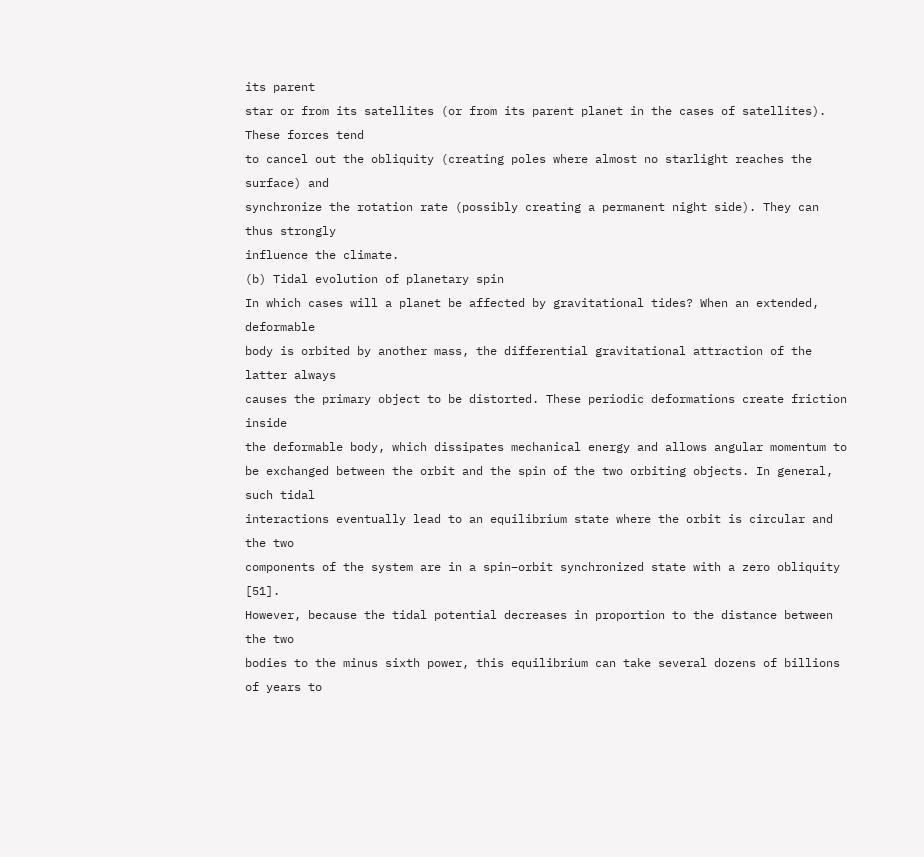its parent
star or from its satellites (or from its parent planet in the cases of satellites). These forces tend
to cancel out the obliquity (creating poles where almost no starlight reaches the surface) and
synchronize the rotation rate (possibly creating a permanent night side). They can thus strongly
influence the climate.
(b) Tidal evolution of planetary spin
In which cases will a planet be affected by gravitational tides? When an extended, deformable
body is orbited by another mass, the differential gravitational attraction of the latter always
causes the primary object to be distorted. These periodic deformations create friction inside
the deformable body, which dissipates mechanical energy and allows angular momentum to
be exchanged between the orbit and the spin of the two orbiting objects. In general, such tidal
interactions eventually lead to an equilibrium state where the orbit is circular and the two
components of the system are in a spin–orbit synchronized state with a zero obliquity [51].
However, because the tidal potential decreases in proportion to the distance between the two
bodies to the minus sixth power, this equilibrium can take several dozens of billions of years to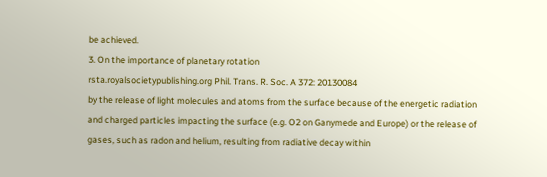be achieved.
3. On the importance of planetary rotation
rsta.royalsocietypublishing.org Phil. Trans. R. Soc. A 372: 20130084
by the release of light molecules and atoms from the surface because of the energetic radiation
and charged particles impacting the surface (e.g. O2 on Ganymede and Europe) or the release of
gases, such as radon and helium, resulting from radiative decay within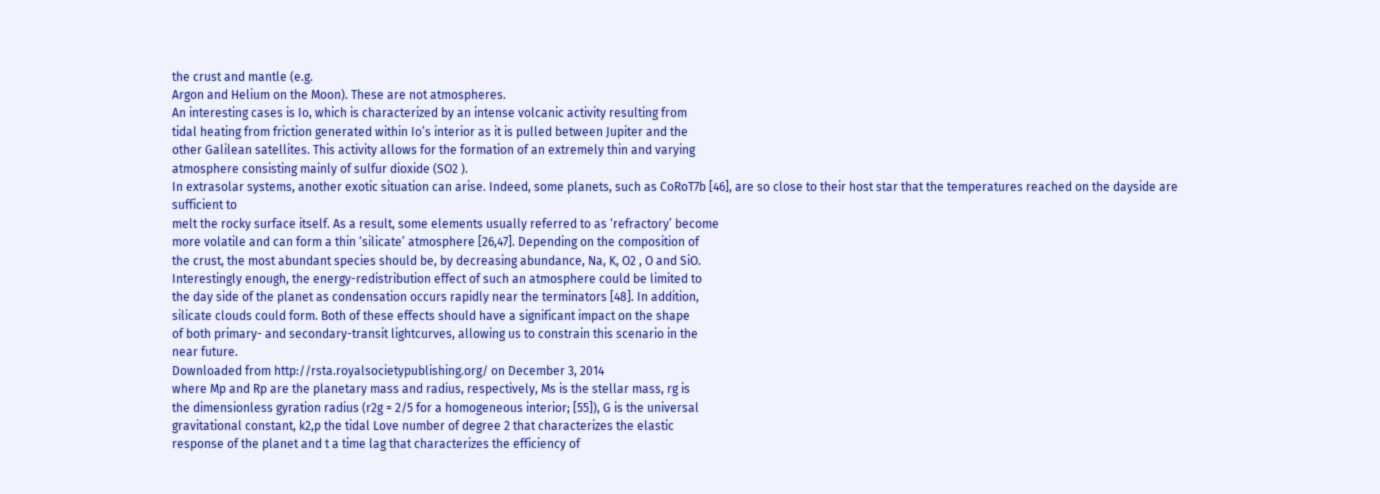the crust and mantle (e.g.
Argon and Helium on the Moon). These are not atmospheres.
An interesting cases is Io, which is characterized by an intense volcanic activity resulting from
tidal heating from friction generated within Io’s interior as it is pulled between Jupiter and the
other Galilean satellites. This activity allows for the formation of an extremely thin and varying
atmosphere consisting mainly of sulfur dioxide (SO2 ).
In extrasolar systems, another exotic situation can arise. Indeed, some planets, such as CoRoT7b [46], are so close to their host star that the temperatures reached on the dayside are sufficient to
melt the rocky surface itself. As a result, some elements usually referred to as ‘refractory’ become
more volatile and can form a thin ‘silicate’ atmosphere [26,47]. Depending on the composition of
the crust, the most abundant species should be, by decreasing abundance, Na, K, O2 , O and SiO.
Interestingly enough, the energy-redistribution effect of such an atmosphere could be limited to
the day side of the planet as condensation occurs rapidly near the terminators [48]. In addition,
silicate clouds could form. Both of these effects should have a significant impact on the shape
of both primary- and secondary-transit lightcurves, allowing us to constrain this scenario in the
near future.
Downloaded from http://rsta.royalsocietypublishing.org/ on December 3, 2014
where Mp and Rp are the planetary mass and radius, respectively, Ms is the stellar mass, rg is
the dimensionless gyration radius (r2g = 2/5 for a homogeneous interior; [55]), G is the universal
gravitational constant, k2,p the tidal Love number of degree 2 that characterizes the elastic
response of the planet and t a time lag that characterizes the efficiency of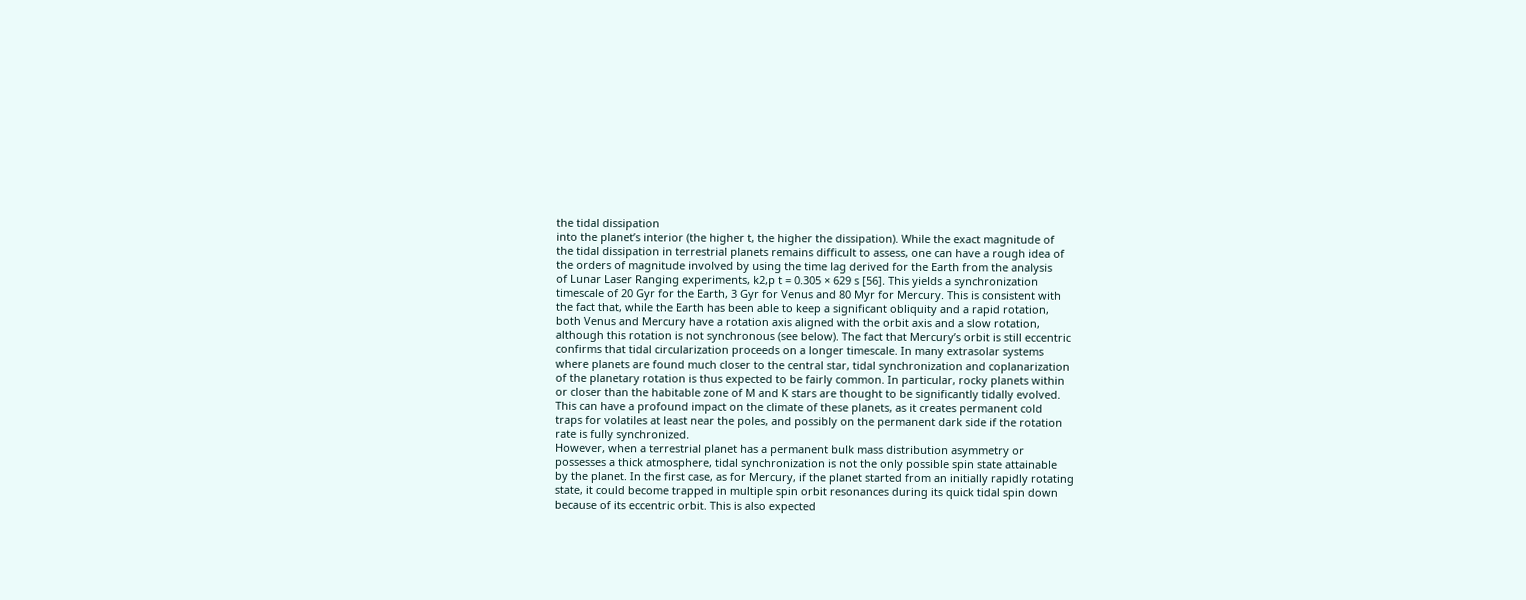the tidal dissipation
into the planet’s interior (the higher t, the higher the dissipation). While the exact magnitude of
the tidal dissipation in terrestrial planets remains difficult to assess, one can have a rough idea of
the orders of magnitude involved by using the time lag derived for the Earth from the analysis
of Lunar Laser Ranging experiments, k2,p t = 0.305 × 629 s [56]. This yields a synchronization
timescale of 20 Gyr for the Earth, 3 Gyr for Venus and 80 Myr for Mercury. This is consistent with
the fact that, while the Earth has been able to keep a significant obliquity and a rapid rotation,
both Venus and Mercury have a rotation axis aligned with the orbit axis and a slow rotation,
although this rotation is not synchronous (see below). The fact that Mercury’s orbit is still eccentric
confirms that tidal circularization proceeds on a longer timescale. In many extrasolar systems
where planets are found much closer to the central star, tidal synchronization and coplanarization
of the planetary rotation is thus expected to be fairly common. In particular, rocky planets within
or closer than the habitable zone of M and K stars are thought to be significantly tidally evolved.
This can have a profound impact on the climate of these planets, as it creates permanent cold
traps for volatiles at least near the poles, and possibly on the permanent dark side if the rotation
rate is fully synchronized.
However, when a terrestrial planet has a permanent bulk mass distribution asymmetry or
possesses a thick atmosphere, tidal synchronization is not the only possible spin state attainable
by the planet. In the first case, as for Mercury, if the planet started from an initially rapidly rotating
state, it could become trapped in multiple spin orbit resonances during its quick tidal spin down
because of its eccentric orbit. This is also expected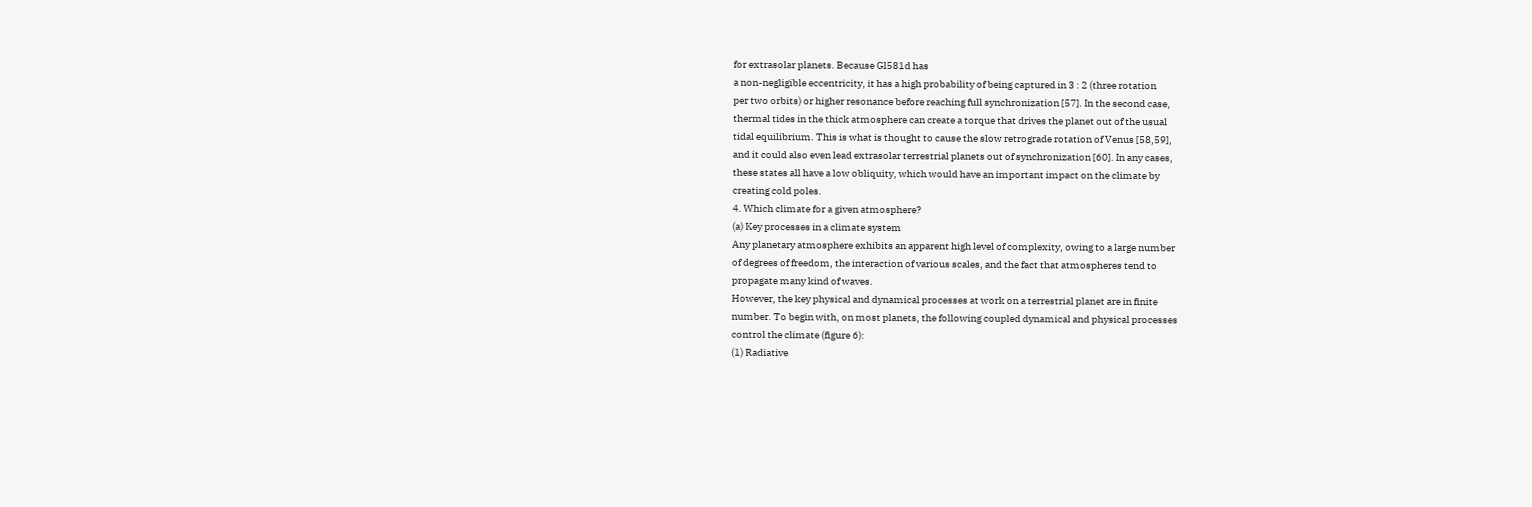for extrasolar planets. Because Gl581d has
a non-negligible eccentricity, it has a high probability of being captured in 3 : 2 (three rotation
per two orbits) or higher resonance before reaching full synchronization [57]. In the second case,
thermal tides in the thick atmosphere can create a torque that drives the planet out of the usual
tidal equilibrium. This is what is thought to cause the slow retrograde rotation of Venus [58,59],
and it could also even lead extrasolar terrestrial planets out of synchronization [60]. In any cases,
these states all have a low obliquity, which would have an important impact on the climate by
creating cold poles.
4. Which climate for a given atmosphere?
(a) Key processes in a climate system
Any planetary atmosphere exhibits an apparent high level of complexity, owing to a large number
of degrees of freedom, the interaction of various scales, and the fact that atmospheres tend to
propagate many kind of waves.
However, the key physical and dynamical processes at work on a terrestrial planet are in finite
number. To begin with, on most planets, the following coupled dynamical and physical processes
control the climate (figure 6):
(1) Radiative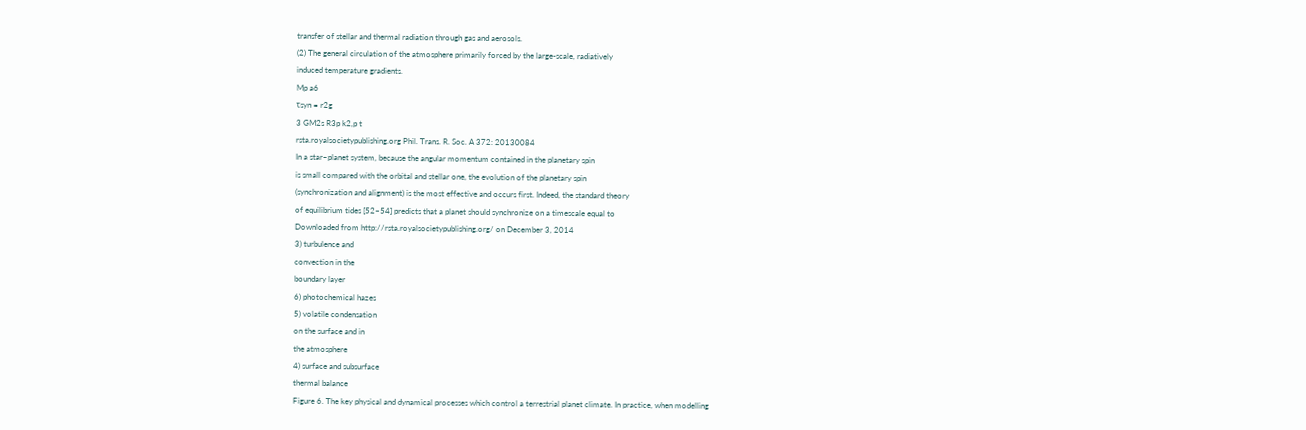transfer of stellar and thermal radiation through gas and aerosols.
(2) The general circulation of the atmosphere primarily forced by the large-scale, radiatively
induced temperature gradients.
Mp a6
τsyn = r2g
3 GM2s R3p k2,p t
rsta.royalsocietypublishing.org Phil. Trans. R. Soc. A 372: 20130084
In a star–planet system, because the angular momentum contained in the planetary spin
is small compared with the orbital and stellar one, the evolution of the planetary spin
(synchronization and alignment) is the most effective and occurs first. Indeed, the standard theory
of equilibrium tides [52–54] predicts that a planet should synchronize on a timescale equal to
Downloaded from http://rsta.royalsocietypublishing.org/ on December 3, 2014
3) turbulence and
convection in the
boundary layer
6) photochemical hazes
5) volatile condensation
on the surface and in
the atmosphere
4) surface and subsurface
thermal balance
Figure 6. The key physical and dynamical processes which control a terrestrial planet climate. In practice, when modelling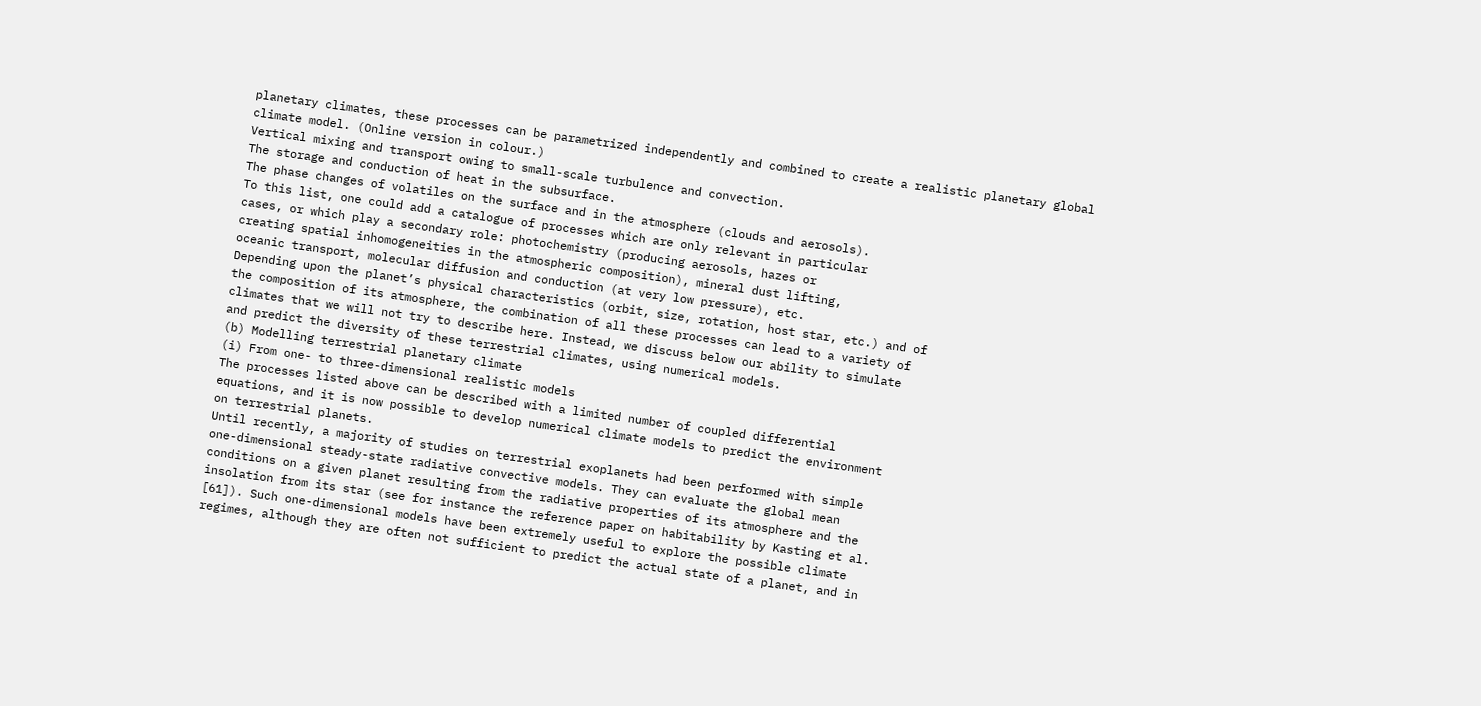planetary climates, these processes can be parametrized independently and combined to create a realistic planetary global
climate model. (Online version in colour.)
Vertical mixing and transport owing to small-scale turbulence and convection.
The storage and conduction of heat in the subsurface.
The phase changes of volatiles on the surface and in the atmosphere (clouds and aerosols).
To this list, one could add a catalogue of processes which are only relevant in particular
cases, or which play a secondary role: photochemistry (producing aerosols, hazes or
creating spatial inhomogeneities in the atmospheric composition), mineral dust lifting,
oceanic transport, molecular diffusion and conduction (at very low pressure), etc.
Depending upon the planet’s physical characteristics (orbit, size, rotation, host star, etc.) and of
the composition of its atmosphere, the combination of all these processes can lead to a variety of
climates that we will not try to describe here. Instead, we discuss below our ability to simulate
and predict the diversity of these terrestrial climates, using numerical models.
(b) Modelling terrestrial planetary climate
(i) From one- to three-dimensional realistic models
The processes listed above can be described with a limited number of coupled differential
equations, and it is now possible to develop numerical climate models to predict the environment
on terrestrial planets.
Until recently, a majority of studies on terrestrial exoplanets had been performed with simple
one-dimensional steady-state radiative convective models. They can evaluate the global mean
conditions on a given planet resulting from the radiative properties of its atmosphere and the
insolation from its star (see for instance the reference paper on habitability by Kasting et al.
[61]). Such one-dimensional models have been extremely useful to explore the possible climate
regimes, although they are often not sufficient to predict the actual state of a planet, and in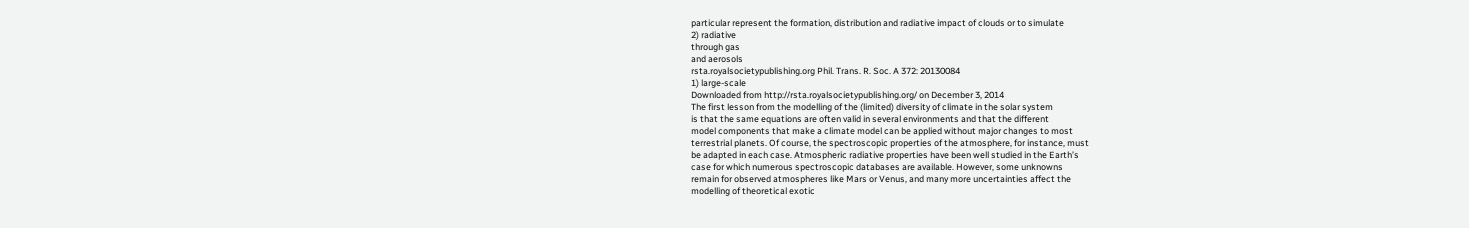particular represent the formation, distribution and radiative impact of clouds or to simulate
2) radiative
through gas
and aerosols
rsta.royalsocietypublishing.org Phil. Trans. R. Soc. A 372: 20130084
1) large-scale
Downloaded from http://rsta.royalsocietypublishing.org/ on December 3, 2014
The first lesson from the modelling of the (limited) diversity of climate in the solar system
is that the same equations are often valid in several environments and that the different
model components that make a climate model can be applied without major changes to most
terrestrial planets. Of course, the spectroscopic properties of the atmosphere, for instance, must
be adapted in each case. Atmospheric radiative properties have been well studied in the Earth’s
case for which numerous spectroscopic databases are available. However, some unknowns
remain for observed atmospheres like Mars or Venus, and many more uncertainties affect the
modelling of theoretical exotic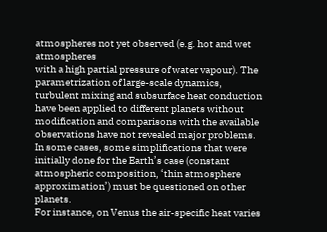atmospheres not yet observed (e.g. hot and wet atmospheres
with a high partial pressure of water vapour). The parametrization of large-scale dynamics,
turbulent mixing and subsurface heat conduction have been applied to different planets without
modification and comparisons with the available observations have not revealed major problems.
In some cases, some simplifications that were initially done for the Earth’s case (constant
atmospheric composition, ‘thin atmosphere approximation’) must be questioned on other planets.
For instance, on Venus the air-specific heat varies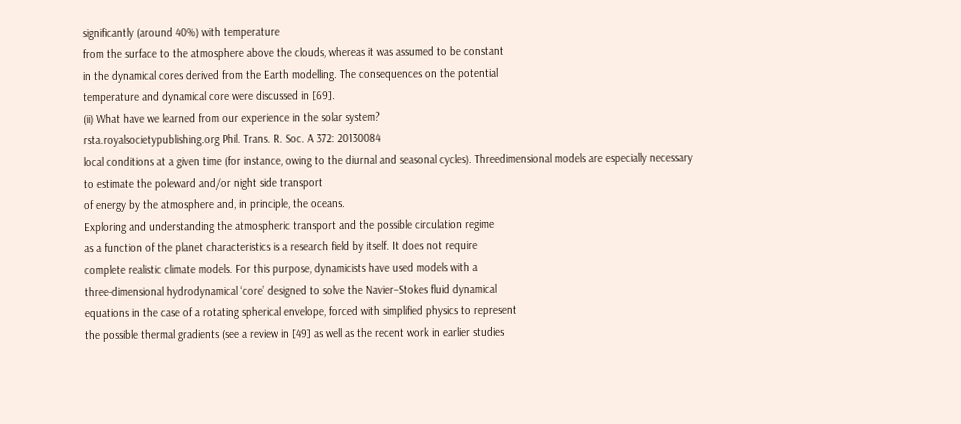significantly (around 40%) with temperature
from the surface to the atmosphere above the clouds, whereas it was assumed to be constant
in the dynamical cores derived from the Earth modelling. The consequences on the potential
temperature and dynamical core were discussed in [69].
(ii) What have we learned from our experience in the solar system?
rsta.royalsocietypublishing.org Phil. Trans. R. Soc. A 372: 20130084
local conditions at a given time (for instance, owing to the diurnal and seasonal cycles). Threedimensional models are especially necessary to estimate the poleward and/or night side transport
of energy by the atmosphere and, in principle, the oceans.
Exploring and understanding the atmospheric transport and the possible circulation regime
as a function of the planet characteristics is a research field by itself. It does not require
complete realistic climate models. For this purpose, dynamicists have used models with a
three-dimensional hydrodynamical ‘core’ designed to solve the Navier–Stokes fluid dynamical
equations in the case of a rotating spherical envelope, forced with simplified physics to represent
the possible thermal gradients (see a review in [49] as well as the recent work in earlier studies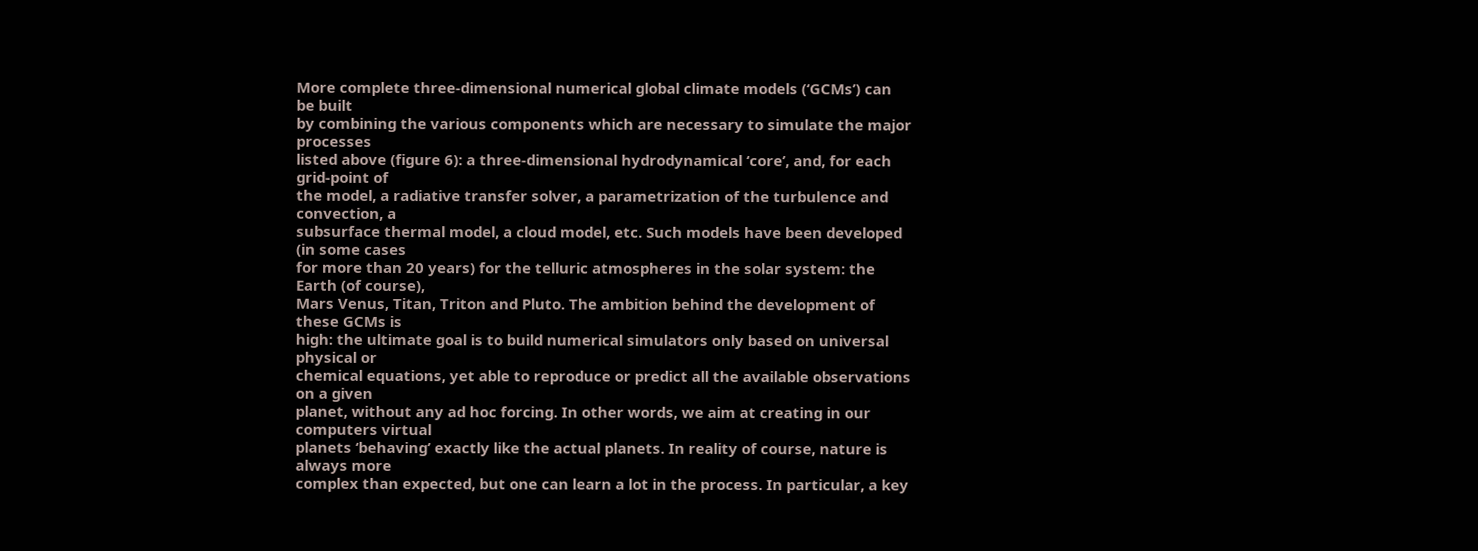More complete three-dimensional numerical global climate models (‘GCMs’) can be built
by combining the various components which are necessary to simulate the major processes
listed above (figure 6): a three-dimensional hydrodynamical ‘core’, and, for each grid-point of
the model, a radiative transfer solver, a parametrization of the turbulence and convection, a
subsurface thermal model, a cloud model, etc. Such models have been developed (in some cases
for more than 20 years) for the telluric atmospheres in the solar system: the Earth (of course),
Mars Venus, Titan, Triton and Pluto. The ambition behind the development of these GCMs is
high: the ultimate goal is to build numerical simulators only based on universal physical or
chemical equations, yet able to reproduce or predict all the available observations on a given
planet, without any ad hoc forcing. In other words, we aim at creating in our computers virtual
planets ‘behaving’ exactly like the actual planets. In reality of course, nature is always more
complex than expected, but one can learn a lot in the process. In particular, a key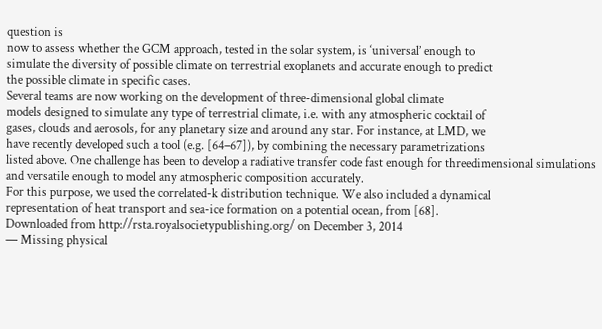question is
now to assess whether the GCM approach, tested in the solar system, is ‘universal’ enough to
simulate the diversity of possible climate on terrestrial exoplanets and accurate enough to predict
the possible climate in specific cases.
Several teams are now working on the development of three-dimensional global climate
models designed to simulate any type of terrestrial climate, i.e. with any atmospheric cocktail of
gases, clouds and aerosols, for any planetary size and around any star. For instance, at LMD, we
have recently developed such a tool (e.g. [64–67]), by combining the necessary parametrizations
listed above. One challenge has been to develop a radiative transfer code fast enough for threedimensional simulations and versatile enough to model any atmospheric composition accurately.
For this purpose, we used the correlated-k distribution technique. We also included a dynamical
representation of heat transport and sea-ice formation on a potential ocean, from [68].
Downloaded from http://rsta.royalsocietypublishing.org/ on December 3, 2014
— Missing physical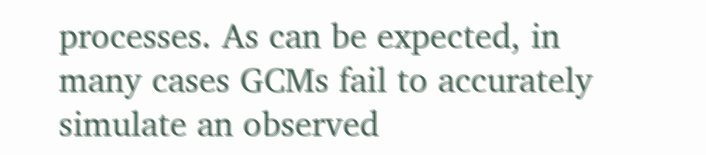processes. As can be expected, in many cases GCMs fail to accurately
simulate an observed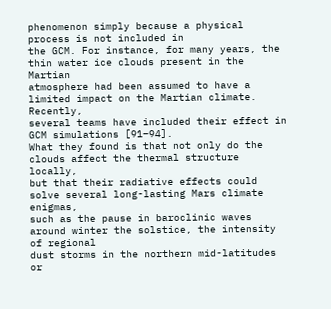phenomenon simply because a physical process is not included in
the GCM. For instance, for many years, the thin water ice clouds present in the Martian
atmosphere had been assumed to have a limited impact on the Martian climate. Recently,
several teams have included their effect in GCM simulations [91–94].
What they found is that not only do the clouds affect the thermal structure locally,
but that their radiative effects could solve several long-lasting Mars climate enigmas,
such as the pause in baroclinic waves around winter the solstice, the intensity of regional
dust storms in the northern mid-latitudes or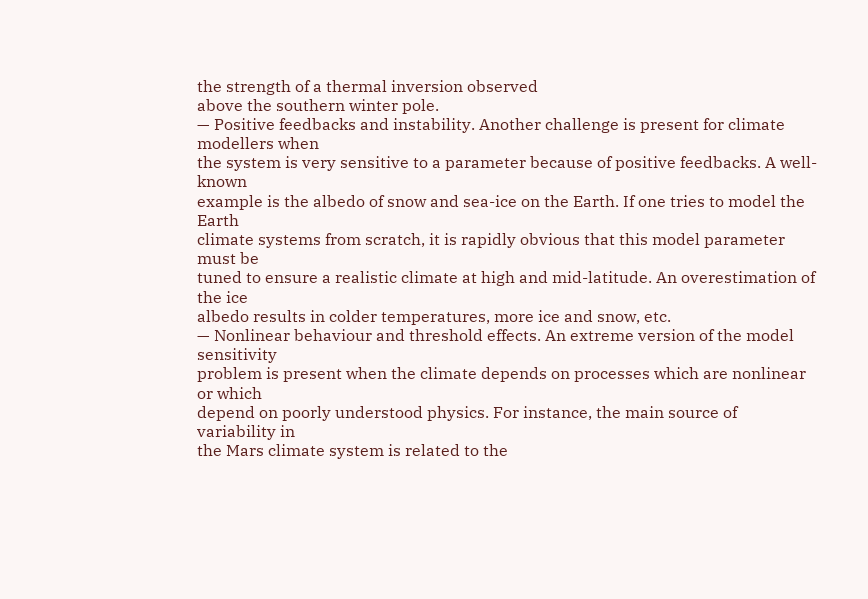the strength of a thermal inversion observed
above the southern winter pole.
— Positive feedbacks and instability. Another challenge is present for climate modellers when
the system is very sensitive to a parameter because of positive feedbacks. A well-known
example is the albedo of snow and sea-ice on the Earth. If one tries to model the Earth
climate systems from scratch, it is rapidly obvious that this model parameter must be
tuned to ensure a realistic climate at high and mid-latitude. An overestimation of the ice
albedo results in colder temperatures, more ice and snow, etc.
— Nonlinear behaviour and threshold effects. An extreme version of the model sensitivity
problem is present when the climate depends on processes which are nonlinear or which
depend on poorly understood physics. For instance, the main source of variability in
the Mars climate system is related to the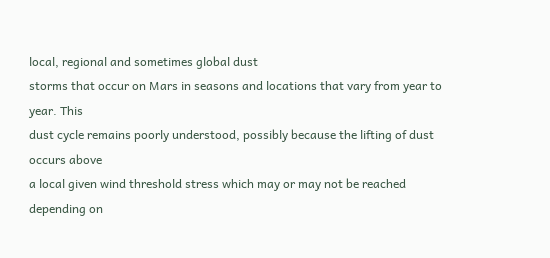local, regional and sometimes global dust
storms that occur on Mars in seasons and locations that vary from year to year. This
dust cycle remains poorly understood, possibly because the lifting of dust occurs above
a local given wind threshold stress which may or may not be reached depending on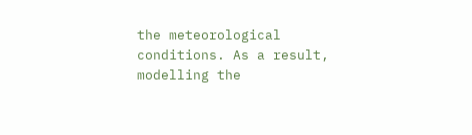the meteorological conditions. As a result, modelling the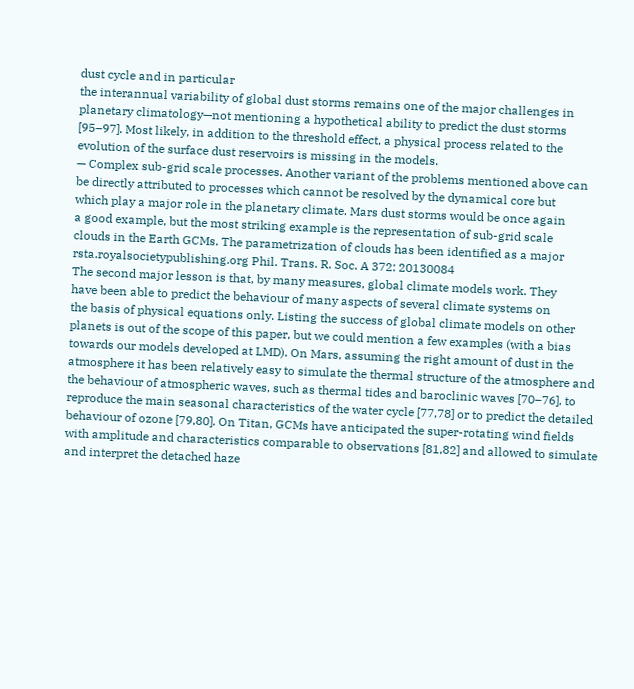dust cycle and in particular
the interannual variability of global dust storms remains one of the major challenges in
planetary climatology—not mentioning a hypothetical ability to predict the dust storms
[95–97]. Most likely, in addition to the threshold effect, a physical process related to the
evolution of the surface dust reservoirs is missing in the models.
— Complex sub-grid scale processes. Another variant of the problems mentioned above can
be directly attributed to processes which cannot be resolved by the dynamical core but
which play a major role in the planetary climate. Mars dust storms would be once again
a good example, but the most striking example is the representation of sub-grid scale
clouds in the Earth GCMs. The parametrization of clouds has been identified as a major
rsta.royalsocietypublishing.org Phil. Trans. R. Soc. A 372: 20130084
The second major lesson is that, by many measures, global climate models work. They
have been able to predict the behaviour of many aspects of several climate systems on
the basis of physical equations only. Listing the success of global climate models on other
planets is out of the scope of this paper, but we could mention a few examples (with a bias
towards our models developed at LMD). On Mars, assuming the right amount of dust in the
atmosphere it has been relatively easy to simulate the thermal structure of the atmosphere and
the behaviour of atmospheric waves, such as thermal tides and baroclinic waves [70–76], to
reproduce the main seasonal characteristics of the water cycle [77,78] or to predict the detailed
behaviour of ozone [79,80]. On Titan, GCMs have anticipated the super-rotating wind fields
with amplitude and characteristics comparable to observations [81,82] and allowed to simulate
and interpret the detached haze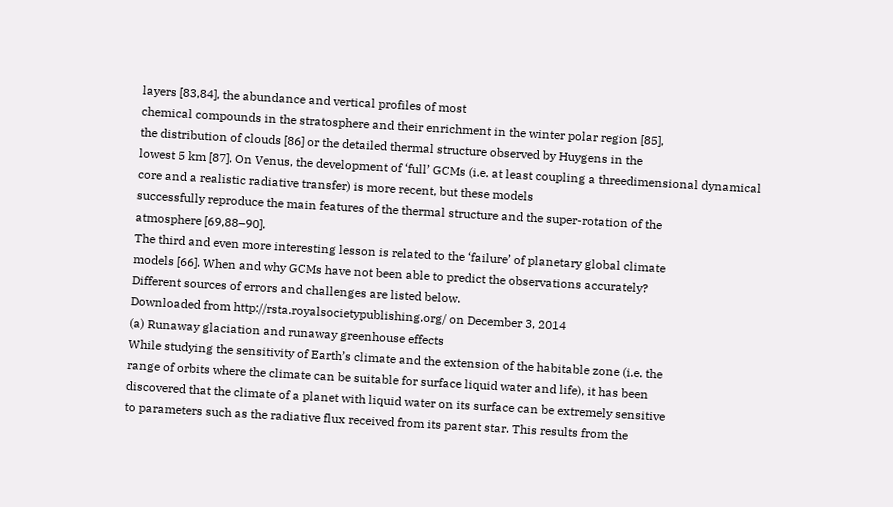layers [83,84], the abundance and vertical profiles of most
chemical compounds in the stratosphere and their enrichment in the winter polar region [85],
the distribution of clouds [86] or the detailed thermal structure observed by Huygens in the
lowest 5 km [87]. On Venus, the development of ‘full’ GCMs (i.e. at least coupling a threedimensional dynamical core and a realistic radiative transfer) is more recent, but these models
successfully reproduce the main features of the thermal structure and the super-rotation of the
atmosphere [69,88–90].
The third and even more interesting lesson is related to the ‘failure’ of planetary global climate
models [66]. When and why GCMs have not been able to predict the observations accurately?
Different sources of errors and challenges are listed below.
Downloaded from http://rsta.royalsocietypublishing.org/ on December 3, 2014
(a) Runaway glaciation and runaway greenhouse effects
While studying the sensitivity of Earth’s climate and the extension of the habitable zone (i.e. the
range of orbits where the climate can be suitable for surface liquid water and life), it has been
discovered that the climate of a planet with liquid water on its surface can be extremely sensitive
to parameters such as the radiative flux received from its parent star. This results from the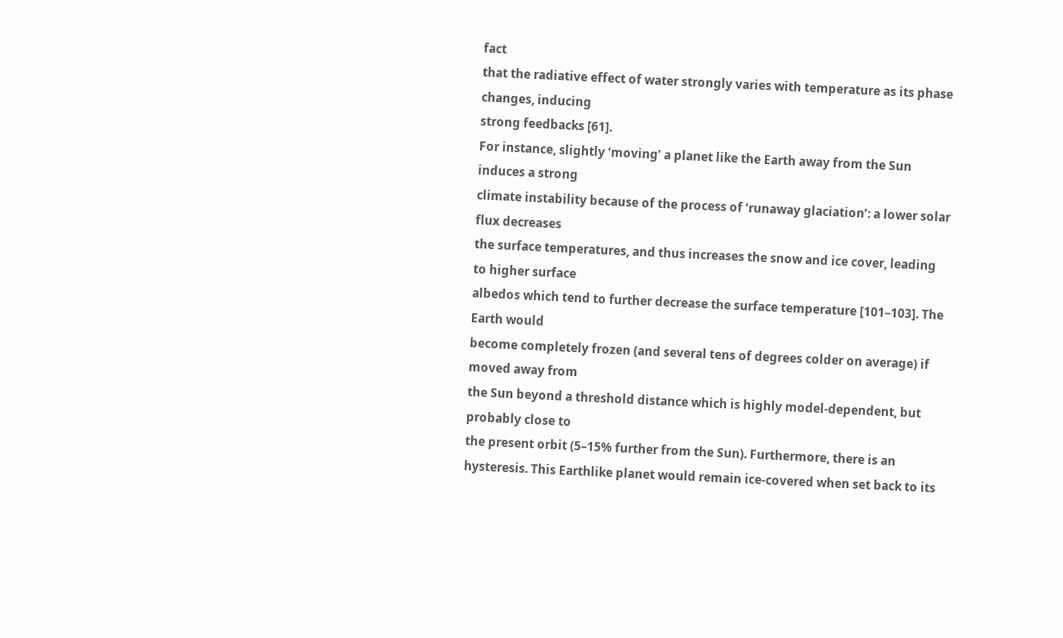fact
that the radiative effect of water strongly varies with temperature as its phase changes, inducing
strong feedbacks [61].
For instance, slightly ‘moving’ a planet like the Earth away from the Sun induces a strong
climate instability because of the process of ‘runaway glaciation’: a lower solar flux decreases
the surface temperatures, and thus increases the snow and ice cover, leading to higher surface
albedos which tend to further decrease the surface temperature [101–103]. The Earth would
become completely frozen (and several tens of degrees colder on average) if moved away from
the Sun beyond a threshold distance which is highly model-dependent, but probably close to
the present orbit (5–15% further from the Sun). Furthermore, there is an hysteresis. This Earthlike planet would remain ice-covered when set back to its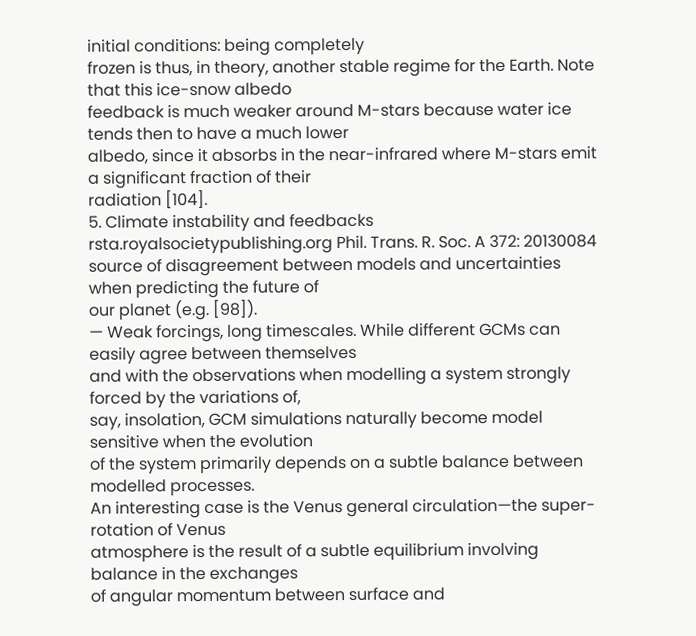initial conditions: being completely
frozen is thus, in theory, another stable regime for the Earth. Note that this ice-snow albedo
feedback is much weaker around M-stars because water ice tends then to have a much lower
albedo, since it absorbs in the near-infrared where M-stars emit a significant fraction of their
radiation [104].
5. Climate instability and feedbacks
rsta.royalsocietypublishing.org Phil. Trans. R. Soc. A 372: 20130084
source of disagreement between models and uncertainties when predicting the future of
our planet (e.g. [98]).
— Weak forcings, long timescales. While different GCMs can easily agree between themselves
and with the observations when modelling a system strongly forced by the variations of,
say, insolation, GCM simulations naturally become model sensitive when the evolution
of the system primarily depends on a subtle balance between modelled processes.
An interesting case is the Venus general circulation—the super-rotation of Venus
atmosphere is the result of a subtle equilibrium involving balance in the exchanges
of angular momentum between surface and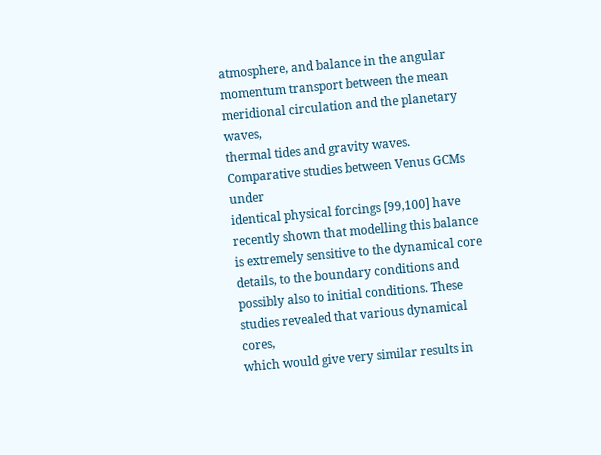atmosphere, and balance in the angular
momentum transport between the mean meridional circulation and the planetary waves,
thermal tides and gravity waves. Comparative studies between Venus GCMs under
identical physical forcings [99,100] have recently shown that modelling this balance
is extremely sensitive to the dynamical core details, to the boundary conditions and
possibly also to initial conditions. These studies revealed that various dynamical cores,
which would give very similar results in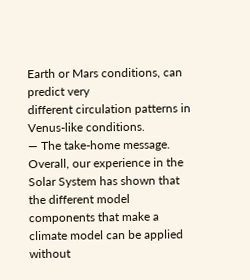Earth or Mars conditions, can predict very
different circulation patterns in Venus-like conditions.
— The take-home message. Overall, our experience in the Solar System has shown that
the different model components that make a climate model can be applied without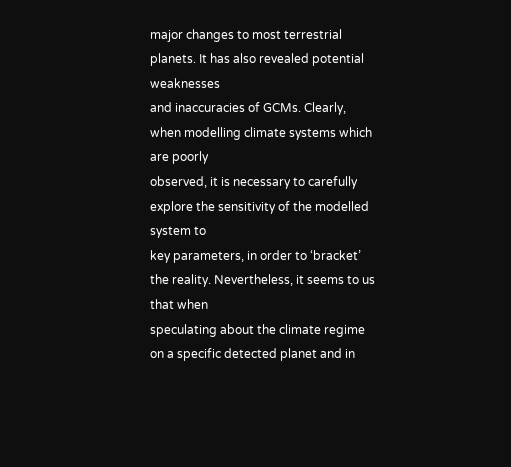major changes to most terrestrial planets. It has also revealed potential weaknesses
and inaccuracies of GCMs. Clearly, when modelling climate systems which are poorly
observed, it is necessary to carefully explore the sensitivity of the modelled system to
key parameters, in order to ‘bracket’ the reality. Nevertheless, it seems to us that when
speculating about the climate regime on a specific detected planet and in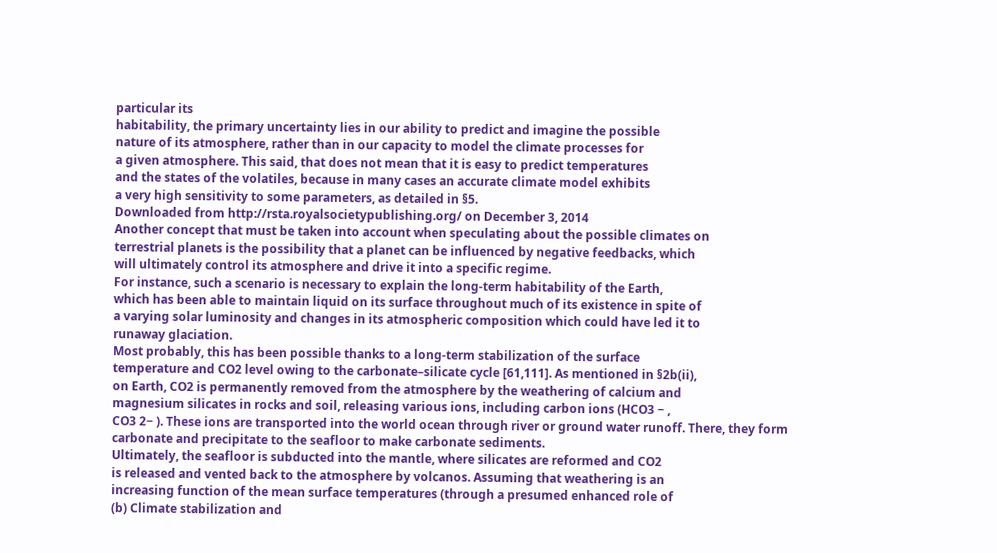particular its
habitability, the primary uncertainty lies in our ability to predict and imagine the possible
nature of its atmosphere, rather than in our capacity to model the climate processes for
a given atmosphere. This said, that does not mean that it is easy to predict temperatures
and the states of the volatiles, because in many cases an accurate climate model exhibits
a very high sensitivity to some parameters, as detailed in §5.
Downloaded from http://rsta.royalsocietypublishing.org/ on December 3, 2014
Another concept that must be taken into account when speculating about the possible climates on
terrestrial planets is the possibility that a planet can be influenced by negative feedbacks, which
will ultimately control its atmosphere and drive it into a specific regime.
For instance, such a scenario is necessary to explain the long-term habitability of the Earth,
which has been able to maintain liquid on its surface throughout much of its existence in spite of
a varying solar luminosity and changes in its atmospheric composition which could have led it to
runaway glaciation.
Most probably, this has been possible thanks to a long-term stabilization of the surface
temperature and CO2 level owing to the carbonate–silicate cycle [61,111]. As mentioned in §2b(ii),
on Earth, CO2 is permanently removed from the atmosphere by the weathering of calcium and
magnesium silicates in rocks and soil, releasing various ions, including carbon ions (HCO3 − ,
CO3 2− ). These ions are transported into the world ocean through river or ground water runoff. There, they form carbonate and precipitate to the seafloor to make carbonate sediments.
Ultimately, the seafloor is subducted into the mantle, where silicates are reformed and CO2
is released and vented back to the atmosphere by volcanos. Assuming that weathering is an
increasing function of the mean surface temperatures (through a presumed enhanced role of
(b) Climate stabilization and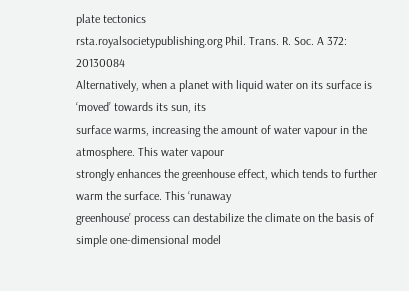plate tectonics
rsta.royalsocietypublishing.org Phil. Trans. R. Soc. A 372: 20130084
Alternatively, when a planet with liquid water on its surface is ‘moved’ towards its sun, its
surface warms, increasing the amount of water vapour in the atmosphere. This water vapour
strongly enhances the greenhouse effect, which tends to further warm the surface. This ‘runaway
greenhouse’ process can destabilize the climate on the basis of simple one-dimensional model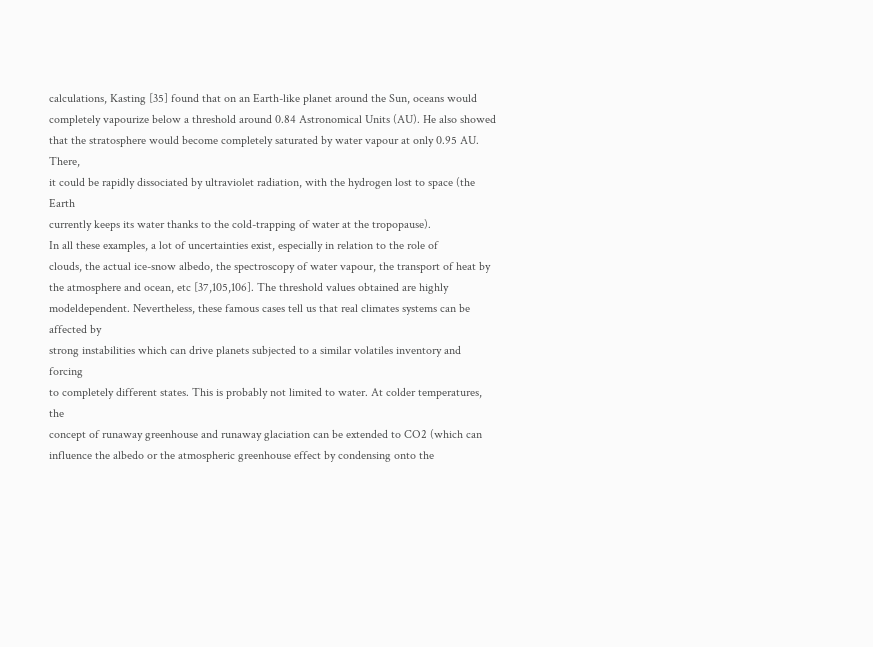calculations, Kasting [35] found that on an Earth-like planet around the Sun, oceans would
completely vapourize below a threshold around 0.84 Astronomical Units (AU). He also showed
that the stratosphere would become completely saturated by water vapour at only 0.95 AU. There,
it could be rapidly dissociated by ultraviolet radiation, with the hydrogen lost to space (the Earth
currently keeps its water thanks to the cold-trapping of water at the tropopause).
In all these examples, a lot of uncertainties exist, especially in relation to the role of
clouds, the actual ice-snow albedo, the spectroscopy of water vapour, the transport of heat by
the atmosphere and ocean, etc [37,105,106]. The threshold values obtained are highly modeldependent. Nevertheless, these famous cases tell us that real climates systems can be affected by
strong instabilities which can drive planets subjected to a similar volatiles inventory and forcing
to completely different states. This is probably not limited to water. At colder temperatures, the
concept of runaway greenhouse and runaway glaciation can be extended to CO2 (which can
influence the albedo or the atmospheric greenhouse effect by condensing onto the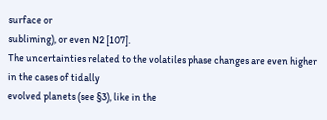surface or
subliming), or even N2 [107].
The uncertainties related to the volatiles phase changes are even higher in the cases of tidally
evolved planets (see §3), like in the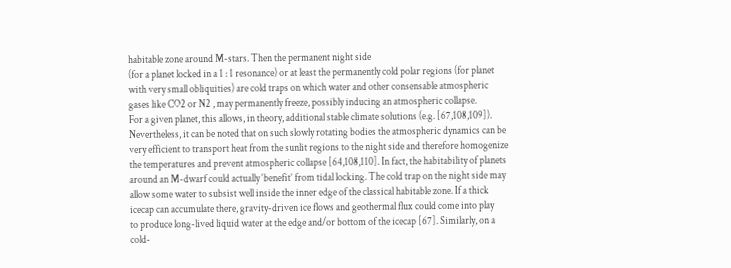habitable zone around M-stars. Then the permanent night side
(for a planet locked in a 1 : 1 resonance) or at least the permanently cold polar regions (for planet
with very small obliquities) are cold traps on which water and other consensable atmospheric
gases like CO2 or N2 , may permanently freeze, possibly inducing an atmospheric collapse.
For a given planet, this allows, in theory, additional stable climate solutions (e.g. [67,108,109]).
Nevertheless, it can be noted that on such slowly rotating bodies the atmospheric dynamics can be
very efficient to transport heat from the sunlit regions to the night side and therefore homogenize
the temperatures and prevent atmospheric collapse [64,108,110]. In fact, the habitability of planets
around an M-dwarf could actually ‘benefit’ from tidal locking. The cold trap on the night side may
allow some water to subsist well inside the inner edge of the classical habitable zone. If a thick
icecap can accumulate there, gravity-driven ice flows and geothermal flux could come into play
to produce long-lived liquid water at the edge and/or bottom of the icecap [67]. Similarly, on a
cold-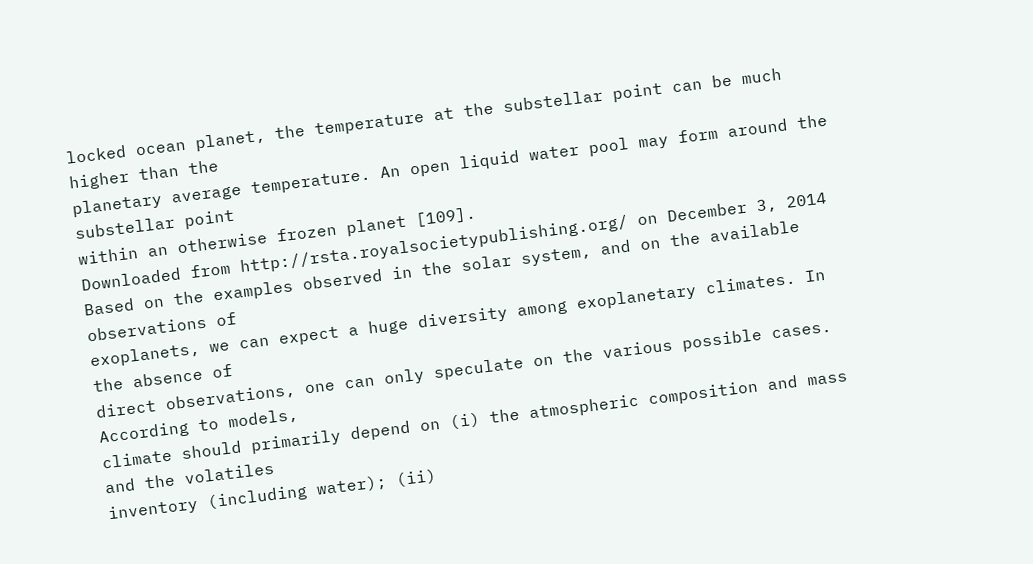locked ocean planet, the temperature at the substellar point can be much higher than the
planetary average temperature. An open liquid water pool may form around the substellar point
within an otherwise frozen planet [109].
Downloaded from http://rsta.royalsocietypublishing.org/ on December 3, 2014
Based on the examples observed in the solar system, and on the available observations of
exoplanets, we can expect a huge diversity among exoplanetary climates. In the absence of
direct observations, one can only speculate on the various possible cases. According to models,
climate should primarily depend on (i) the atmospheric composition and mass and the volatiles
inventory (including water); (ii)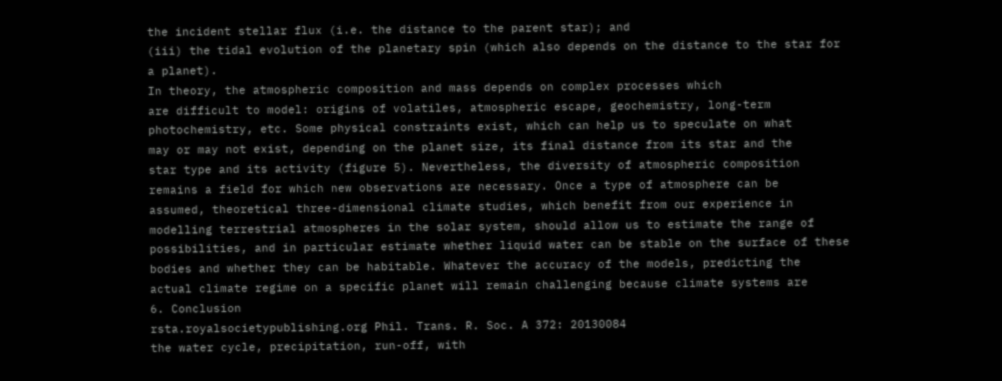the incident stellar flux (i.e. the distance to the parent star); and
(iii) the tidal evolution of the planetary spin (which also depends on the distance to the star for
a planet).
In theory, the atmospheric composition and mass depends on complex processes which
are difficult to model: origins of volatiles, atmospheric escape, geochemistry, long-term
photochemistry, etc. Some physical constraints exist, which can help us to speculate on what
may or may not exist, depending on the planet size, its final distance from its star and the
star type and its activity (figure 5). Nevertheless, the diversity of atmospheric composition
remains a field for which new observations are necessary. Once a type of atmosphere can be
assumed, theoretical three-dimensional climate studies, which benefit from our experience in
modelling terrestrial atmospheres in the solar system, should allow us to estimate the range of
possibilities, and in particular estimate whether liquid water can be stable on the surface of these
bodies and whether they can be habitable. Whatever the accuracy of the models, predicting the
actual climate regime on a specific planet will remain challenging because climate systems are
6. Conclusion
rsta.royalsocietypublishing.org Phil. Trans. R. Soc. A 372: 20130084
the water cycle, precipitation, run-off, with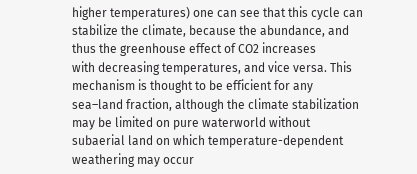higher temperatures) one can see that this cycle can
stabilize the climate, because the abundance, and thus the greenhouse effect of CO2 increases
with decreasing temperatures, and vice versa. This mechanism is thought to be efficient for any
sea–land fraction, although the climate stabilization may be limited on pure waterworld without
subaerial land on which temperature-dependent weathering may occur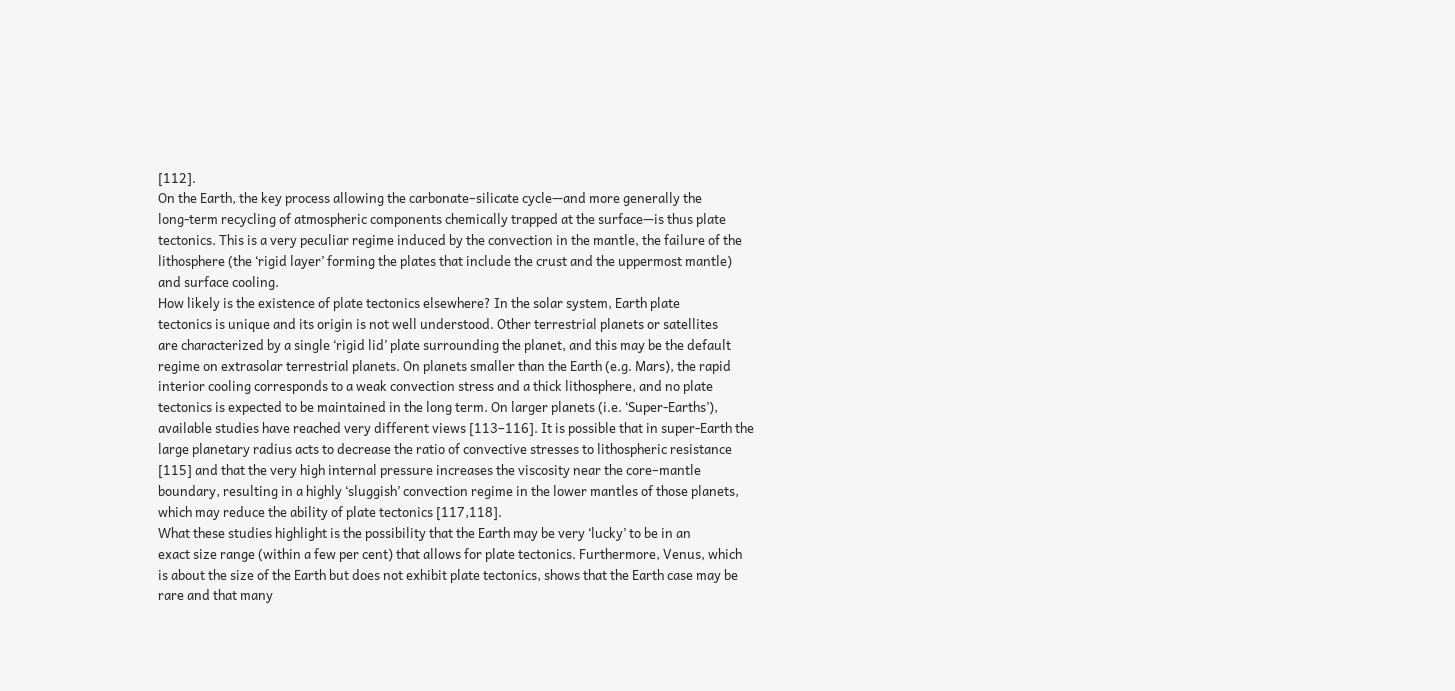[112].
On the Earth, the key process allowing the carbonate–silicate cycle—and more generally the
long-term recycling of atmospheric components chemically trapped at the surface—is thus plate
tectonics. This is a very peculiar regime induced by the convection in the mantle, the failure of the
lithosphere (the ‘rigid layer’ forming the plates that include the crust and the uppermost mantle)
and surface cooling.
How likely is the existence of plate tectonics elsewhere? In the solar system, Earth plate
tectonics is unique and its origin is not well understood. Other terrestrial planets or satellites
are characterized by a single ‘rigid lid’ plate surrounding the planet, and this may be the default
regime on extrasolar terrestrial planets. On planets smaller than the Earth (e.g. Mars), the rapid
interior cooling corresponds to a weak convection stress and a thick lithosphere, and no plate
tectonics is expected to be maintained in the long term. On larger planets (i.e. ‘Super-Earths’),
available studies have reached very different views [113–116]. It is possible that in super-Earth the
large planetary radius acts to decrease the ratio of convective stresses to lithospheric resistance
[115] and that the very high internal pressure increases the viscosity near the core–mantle
boundary, resulting in a highly ‘sluggish’ convection regime in the lower mantles of those planets,
which may reduce the ability of plate tectonics [117,118].
What these studies highlight is the possibility that the Earth may be very ‘lucky’ to be in an
exact size range (within a few per cent) that allows for plate tectonics. Furthermore, Venus, which
is about the size of the Earth but does not exhibit plate tectonics, shows that the Earth case may be
rare and that many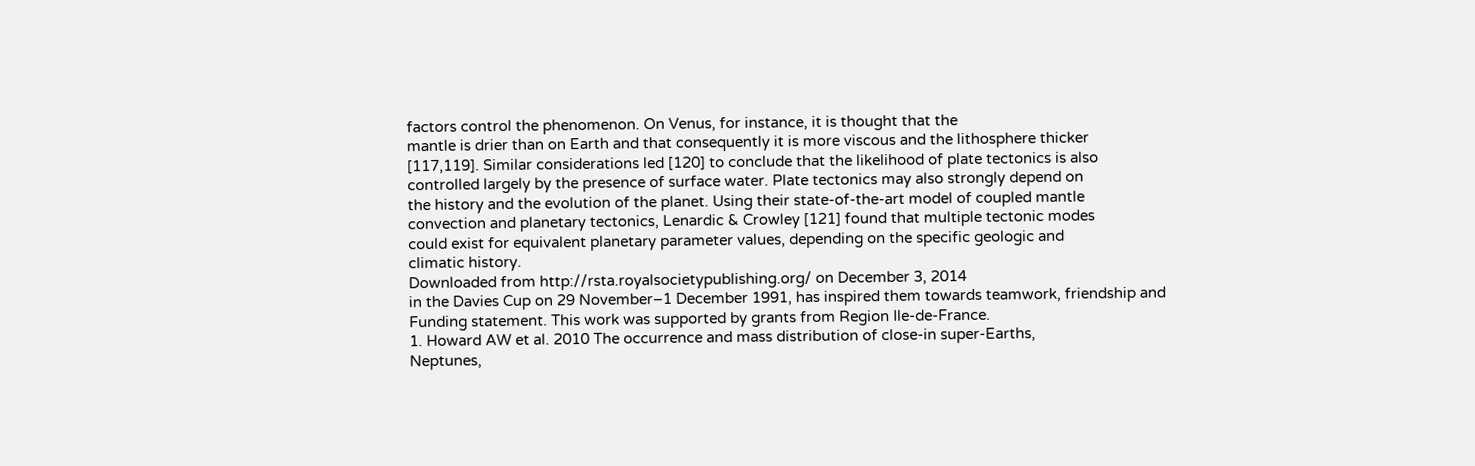factors control the phenomenon. On Venus, for instance, it is thought that the
mantle is drier than on Earth and that consequently it is more viscous and the lithosphere thicker
[117,119]. Similar considerations led [120] to conclude that the likelihood of plate tectonics is also
controlled largely by the presence of surface water. Plate tectonics may also strongly depend on
the history and the evolution of the planet. Using their state-of-the-art model of coupled mantle
convection and planetary tectonics, Lenardic & Crowley [121] found that multiple tectonic modes
could exist for equivalent planetary parameter values, depending on the specific geologic and
climatic history.
Downloaded from http://rsta.royalsocietypublishing.org/ on December 3, 2014
in the Davies Cup on 29 November–1 December 1991, has inspired them towards teamwork, friendship and
Funding statement. This work was supported by grants from Region Ile-de-France.
1. Howard AW et al. 2010 The occurrence and mass distribution of close-in super-Earths,
Neptunes,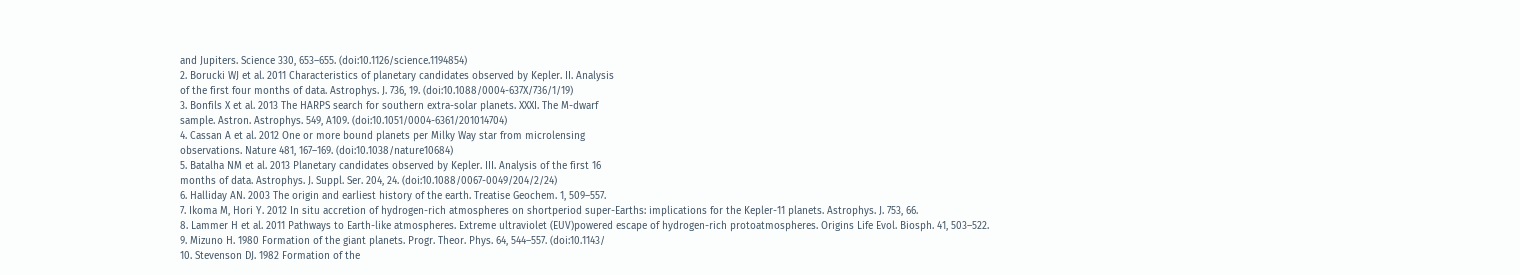and Jupiters. Science 330, 653–655. (doi:10.1126/science.1194854)
2. Borucki WJ et al. 2011 Characteristics of planetary candidates observed by Kepler. II. Analysis
of the first four months of data. Astrophys. J. 736, 19. (doi:10.1088/0004-637X/736/1/19)
3. Bonfils X et al. 2013 The HARPS search for southern extra-solar planets. XXXI. The M-dwarf
sample. Astron. Astrophys. 549, A109. (doi:10.1051/0004-6361/201014704)
4. Cassan A et al. 2012 One or more bound planets per Milky Way star from microlensing
observations. Nature 481, 167–169. (doi:10.1038/nature10684)
5. Batalha NM et al. 2013 Planetary candidates observed by Kepler. III. Analysis of the first 16
months of data. Astrophys. J. Suppl. Ser. 204, 24. (doi:10.1088/0067-0049/204/2/24)
6. Halliday AN. 2003 The origin and earliest history of the earth. Treatise Geochem. 1, 509–557.
7. Ikoma M, Hori Y. 2012 In situ accretion of hydrogen-rich atmospheres on shortperiod super-Earths: implications for the Kepler-11 planets. Astrophys. J. 753, 66.
8. Lammer H et al. 2011 Pathways to Earth-like atmospheres. Extreme ultraviolet (EUV)powered escape of hydrogen-rich protoatmospheres. Origins Life Evol. Biosph. 41, 503–522.
9. Mizuno H. 1980 Formation of the giant planets. Progr. Theor. Phys. 64, 544–557. (doi:10.1143/
10. Stevenson DJ. 1982 Formation of the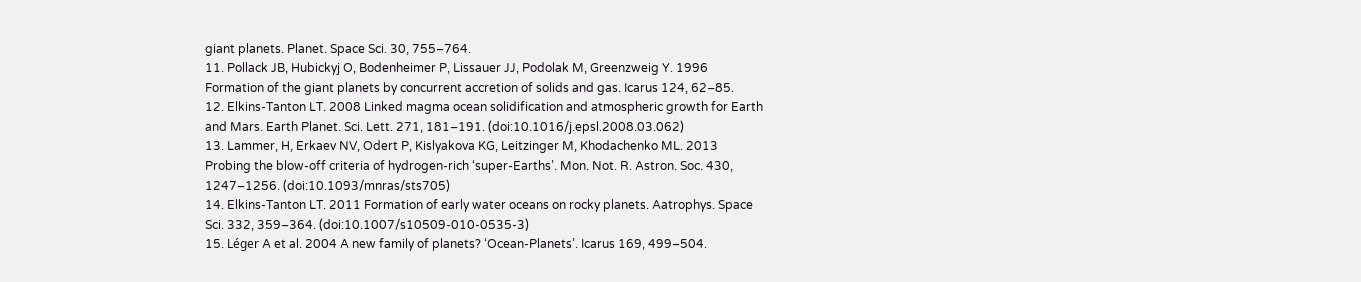giant planets. Planet. Space Sci. 30, 755–764.
11. Pollack JB, Hubickyj O, Bodenheimer P, Lissauer JJ, Podolak M, Greenzweig Y. 1996
Formation of the giant planets by concurrent accretion of solids and gas. Icarus 124, 62–85.
12. Elkins-Tanton LT. 2008 Linked magma ocean solidification and atmospheric growth for Earth
and Mars. Earth Planet. Sci. Lett. 271, 181–191. (doi:10.1016/j.epsl.2008.03.062)
13. Lammer, H, Erkaev NV, Odert P, Kislyakova KG, Leitzinger M, Khodachenko ML. 2013
Probing the blow-off criteria of hydrogen-rich ‘super-Earths’. Mon. Not. R. Astron. Soc. 430,
1247–1256. (doi:10.1093/mnras/sts705)
14. Elkins-Tanton LT. 2011 Formation of early water oceans on rocky planets. Aatrophys. Space
Sci. 332, 359–364. (doi:10.1007/s10509-010-0535-3)
15. Léger A et al. 2004 A new family of planets? ‘Ocean-Planets’. Icarus 169, 499–504.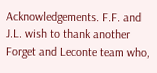Acknowledgements. F.F. and J.L. wish to thank another Forget and Leconte team who,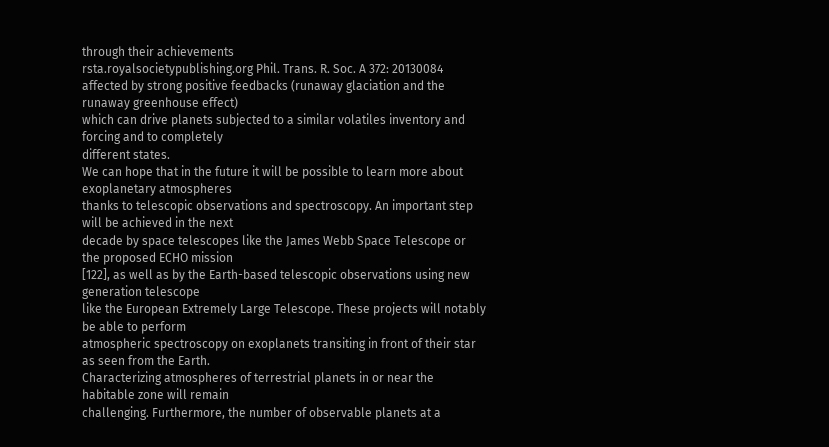through their achievements
rsta.royalsocietypublishing.org Phil. Trans. R. Soc. A 372: 20130084
affected by strong positive feedbacks (runaway glaciation and the runaway greenhouse effect)
which can drive planets subjected to a similar volatiles inventory and forcing and to completely
different states.
We can hope that in the future it will be possible to learn more about exoplanetary atmospheres
thanks to telescopic observations and spectroscopy. An important step will be achieved in the next
decade by space telescopes like the James Webb Space Telescope or the proposed ECHO mission
[122], as well as by the Earth-based telescopic observations using new generation telescope
like the European Extremely Large Telescope. These projects will notably be able to perform
atmospheric spectroscopy on exoplanets transiting in front of their star as seen from the Earth.
Characterizing atmospheres of terrestrial planets in or near the habitable zone will remain
challenging. Furthermore, the number of observable planets at a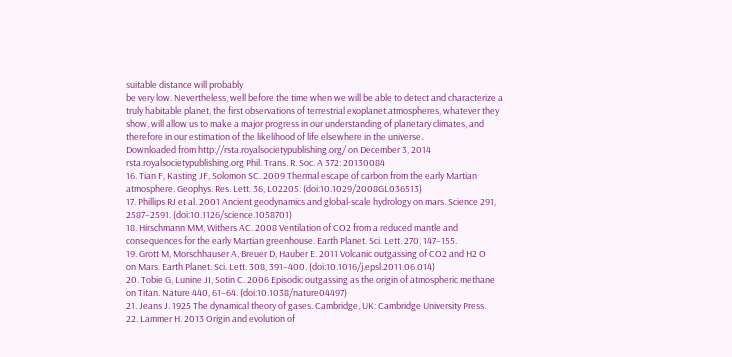suitable distance will probably
be very low. Nevertheless, well before the time when we will be able to detect and characterize a
truly habitable planet, the first observations of terrestrial exoplanet atmospheres, whatever they
show, will allow us to make a major progress in our understanding of planetary climates, and
therefore in our estimation of the likelihood of life elsewhere in the universe.
Downloaded from http://rsta.royalsocietypublishing.org/ on December 3, 2014
rsta.royalsocietypublishing.org Phil. Trans. R. Soc. A 372: 20130084
16. Tian F, Kasting JF, Solomon SC. 2009 Thermal escape of carbon from the early Martian
atmosphere. Geophys. Res. Lett. 36, L02205. (doi:10.1029/2008GL036513)
17. Phillips RJ et al. 2001 Ancient geodynamics and global-scale hydrology on mars. Science 291,
2587–2591. (doi:10.1126/science.1058701)
18. Hirschmann MM, Withers AC. 2008 Ventilation of CO2 from a reduced mantle and
consequences for the early Martian greenhouse. Earth Planet. Sci. Lett. 270, 147–155.
19. Grott M, Morschhauser A, Breuer D, Hauber E. 2011 Volcanic outgassing of CO2 and H2 O
on Mars. Earth Planet. Sci. Lett. 308, 391–400. (doi:10.1016/j.epsl.2011.06.014)
20. Tobie G, Lunine JI, Sotin C. 2006 Episodic outgassing as the origin of atmospheric methane
on Titan. Nature 440, 61–64. (doi:10.1038/nature04497)
21. Jeans J. 1925 The dynamical theory of gases. Cambridge, UK: Cambridge University Press.
22. Lammer H. 2013 Origin and evolution of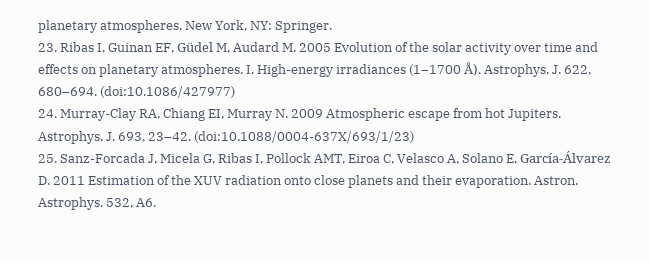planetary atmospheres. New York, NY: Springer.
23. Ribas I, Guinan EF, Güdel M, Audard M. 2005 Evolution of the solar activity over time and
effects on planetary atmospheres. I. High-energy irradiances (1–1700 Å). Astrophys. J. 622,
680–694. (doi:10.1086/427977)
24. Murray-Clay RA, Chiang EI, Murray N. 2009 Atmospheric escape from hot Jupiters.
Astrophys. J. 693, 23–42. (doi:10.1088/0004-637X/693/1/23)
25. Sanz-Forcada J, Micela G, Ribas I, Pollock AMT, Eiroa C, Velasco A, Solano E, García-Álvarez
D. 2011 Estimation of the XUV radiation onto close planets and their evaporation. Astron.
Astrophys. 532, A6.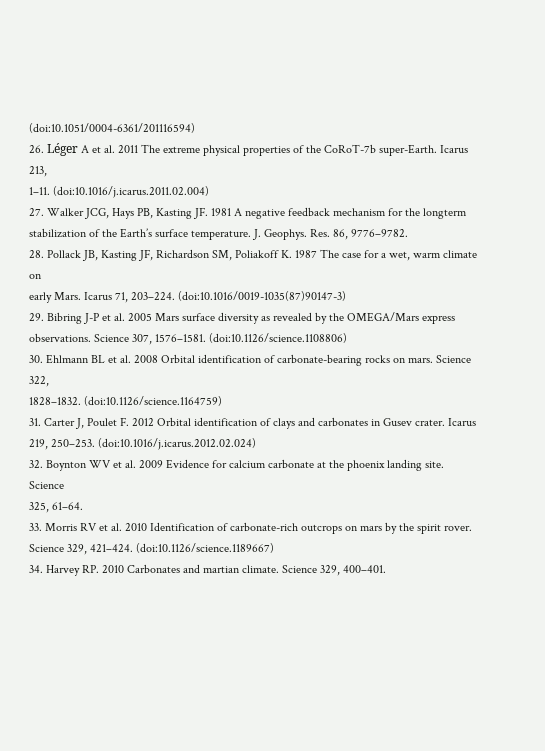(doi:10.1051/0004-6361/201116594)
26. Léger A et al. 2011 The extreme physical properties of the CoRoT-7b super-Earth. Icarus 213,
1–11. (doi:10.1016/j.icarus.2011.02.004)
27. Walker JCG, Hays PB, Kasting JF. 1981 A negative feedback mechanism for the longterm stabilization of the Earth’s surface temperature. J. Geophys. Res. 86, 9776–9782.
28. Pollack JB, Kasting JF, Richardson SM, Poliakoff K. 1987 The case for a wet, warm climate on
early Mars. Icarus 71, 203–224. (doi:10.1016/0019-1035(87)90147-3)
29. Bibring J-P et al. 2005 Mars surface diversity as revealed by the OMEGA/Mars express
observations. Science 307, 1576–1581. (doi:10.1126/science.1108806)
30. Ehlmann BL et al. 2008 Orbital identification of carbonate-bearing rocks on mars. Science 322,
1828–1832. (doi:10.1126/science.1164759)
31. Carter J, Poulet F. 2012 Orbital identification of clays and carbonates in Gusev crater. Icarus
219, 250–253. (doi:10.1016/j.icarus.2012.02.024)
32. Boynton WV et al. 2009 Evidence for calcium carbonate at the phoenix landing site. Science
325, 61–64.
33. Morris RV et al. 2010 Identification of carbonate-rich outcrops on mars by the spirit rover.
Science 329, 421–424. (doi:10.1126/science.1189667)
34. Harvey RP. 2010 Carbonates and martian climate. Science 329, 400–401.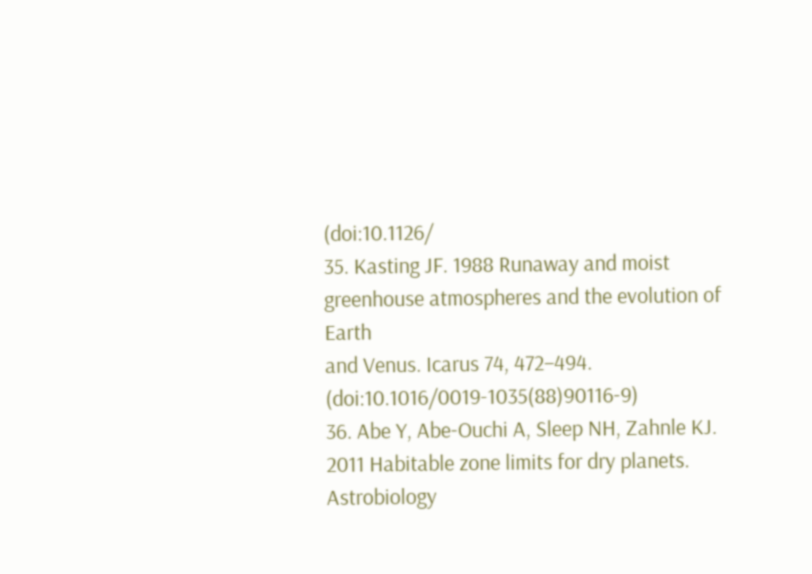(doi:10.1126/
35. Kasting JF. 1988 Runaway and moist greenhouse atmospheres and the evolution of Earth
and Venus. Icarus 74, 472–494. (doi:10.1016/0019-1035(88)90116-9)
36. Abe Y, Abe-Ouchi A, Sleep NH, Zahnle KJ. 2011 Habitable zone limits for dry planets.
Astrobiology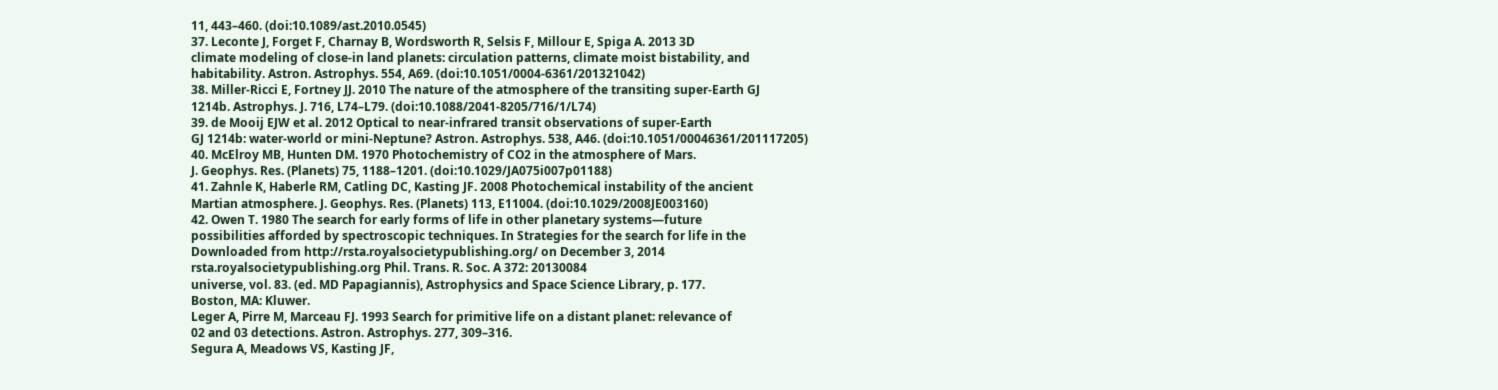11, 443–460. (doi:10.1089/ast.2010.0545)
37. Leconte J, Forget F, Charnay B, Wordsworth R, Selsis F, Millour E, Spiga A. 2013 3D
climate modeling of close-in land planets: circulation patterns, climate moist bistability, and
habitability. Astron. Astrophys. 554, A69. (doi:10.1051/0004-6361/201321042)
38. Miller-Ricci E, Fortney JJ. 2010 The nature of the atmosphere of the transiting super-Earth GJ
1214b. Astrophys. J. 716, L74–L79. (doi:10.1088/2041-8205/716/1/L74)
39. de Mooij EJW et al. 2012 Optical to near-infrared transit observations of super-Earth
GJ 1214b: water-world or mini-Neptune? Astron. Astrophys. 538, A46. (doi:10.1051/00046361/201117205)
40. McElroy MB, Hunten DM. 1970 Photochemistry of CO2 in the atmosphere of Mars.
J. Geophys. Res. (Planets) 75, 1188–1201. (doi:10.1029/JA075i007p01188)
41. Zahnle K, Haberle RM, Catling DC, Kasting JF. 2008 Photochemical instability of the ancient
Martian atmosphere. J. Geophys. Res. (Planets) 113, E11004. (doi:10.1029/2008JE003160)
42. Owen T. 1980 The search for early forms of life in other planetary systems—future
possibilities afforded by spectroscopic techniques. In Strategies for the search for life in the
Downloaded from http://rsta.royalsocietypublishing.org/ on December 3, 2014
rsta.royalsocietypublishing.org Phil. Trans. R. Soc. A 372: 20130084
universe, vol. 83. (ed. MD Papagiannis), Astrophysics and Space Science Library, p. 177.
Boston, MA: Kluwer.
Leger A, Pirre M, Marceau FJ. 1993 Search for primitive life on a distant planet: relevance of
02 and 03 detections. Astron. Astrophys. 277, 309–316.
Segura A, Meadows VS, Kasting JF,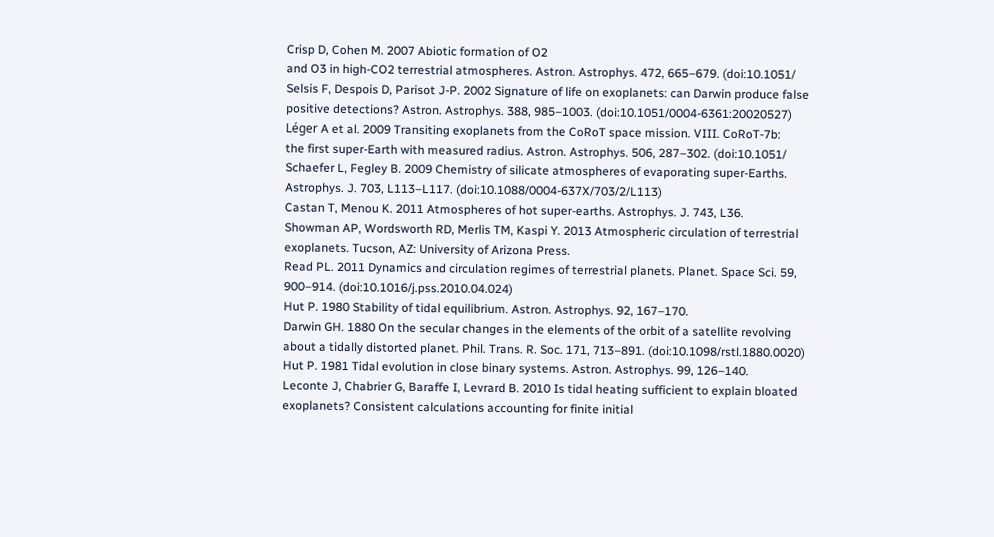Crisp D, Cohen M. 2007 Abiotic formation of O2
and O3 in high-CO2 terrestrial atmospheres. Astron. Astrophys. 472, 665–679. (doi:10.1051/
Selsis F, Despois D, Parisot J-P. 2002 Signature of life on exoplanets: can Darwin produce false
positive detections? Astron. Astrophys. 388, 985–1003. (doi:10.1051/0004-6361:20020527)
Léger A et al. 2009 Transiting exoplanets from the CoRoT space mission. VIII. CoRoT-7b:
the first super-Earth with measured radius. Astron. Astrophys. 506, 287–302. (doi:10.1051/
Schaefer L, Fegley B. 2009 Chemistry of silicate atmospheres of evaporating super-Earths.
Astrophys. J. 703, L113–L117. (doi:10.1088/0004-637X/703/2/L113)
Castan T, Menou K. 2011 Atmospheres of hot super-earths. Astrophys. J. 743, L36.
Showman AP, Wordsworth RD, Merlis TM, Kaspi Y. 2013 Atmospheric circulation of terrestrial
exoplanets. Tucson, AZ: University of Arizona Press.
Read PL. 2011 Dynamics and circulation regimes of terrestrial planets. Planet. Space Sci. 59,
900–914. (doi:10.1016/j.pss.2010.04.024)
Hut P. 1980 Stability of tidal equilibrium. Astron. Astrophys. 92, 167–170.
Darwin GH. 1880 On the secular changes in the elements of the orbit of a satellite revolving
about a tidally distorted planet. Phil. Trans. R. Soc. 171, 713–891. (doi:10.1098/rstl.1880.0020)
Hut P. 1981 Tidal evolution in close binary systems. Astron. Astrophys. 99, 126–140.
Leconte J, Chabrier G, Baraffe I, Levrard B. 2010 Is tidal heating sufficient to explain bloated
exoplanets? Consistent calculations accounting for finite initial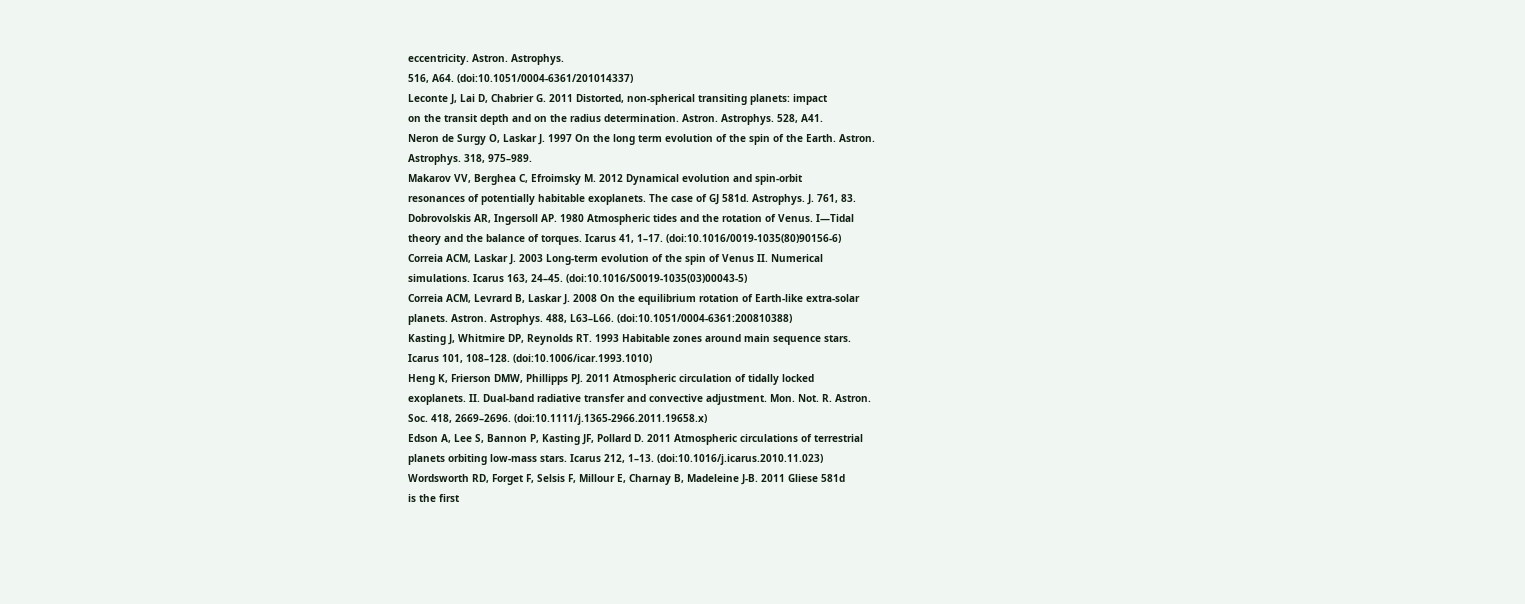eccentricity. Astron. Astrophys.
516, A64. (doi:10.1051/0004-6361/201014337)
Leconte J, Lai D, Chabrier G. 2011 Distorted, non-spherical transiting planets: impact
on the transit depth and on the radius determination. Astron. Astrophys. 528, A41.
Neron de Surgy O, Laskar J. 1997 On the long term evolution of the spin of the Earth. Astron.
Astrophys. 318, 975–989.
Makarov VV, Berghea C, Efroimsky M. 2012 Dynamical evolution and spin-orbit
resonances of potentially habitable exoplanets. The case of GJ 581d. Astrophys. J. 761, 83.
Dobrovolskis AR, Ingersoll AP. 1980 Atmospheric tides and the rotation of Venus. I—Tidal
theory and the balance of torques. Icarus 41, 1–17. (doi:10.1016/0019-1035(80)90156-6)
Correia ACM, Laskar J. 2003 Long-term evolution of the spin of Venus II. Numerical
simulations. Icarus 163, 24–45. (doi:10.1016/S0019-1035(03)00043-5)
Correia ACM, Levrard B, Laskar J. 2008 On the equilibrium rotation of Earth-like extra-solar
planets. Astron. Astrophys. 488, L63–L66. (doi:10.1051/0004-6361:200810388)
Kasting J, Whitmire DP, Reynolds RT. 1993 Habitable zones around main sequence stars.
Icarus 101, 108–128. (doi:10.1006/icar.1993.1010)
Heng K, Frierson DMW, Phillipps PJ. 2011 Atmospheric circulation of tidally locked
exoplanets. II. Dual-band radiative transfer and convective adjustment. Mon. Not. R. Astron.
Soc. 418, 2669–2696. (doi:10.1111/j.1365-2966.2011.19658.x)
Edson A, Lee S, Bannon P, Kasting JF, Pollard D. 2011 Atmospheric circulations of terrestrial
planets orbiting low-mass stars. Icarus 212, 1–13. (doi:10.1016/j.icarus.2010.11.023)
Wordsworth RD, Forget F, Selsis F, Millour E, Charnay B, Madeleine J-B. 2011 Gliese 581d
is the first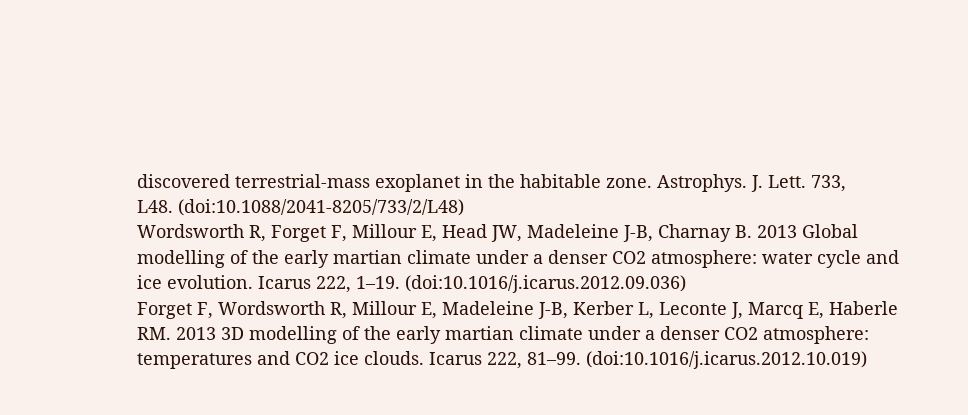discovered terrestrial-mass exoplanet in the habitable zone. Astrophys. J. Lett. 733,
L48. (doi:10.1088/2041-8205/733/2/L48)
Wordsworth R, Forget F, Millour E, Head JW, Madeleine J-B, Charnay B. 2013 Global
modelling of the early martian climate under a denser CO2 atmosphere: water cycle and
ice evolution. Icarus 222, 1–19. (doi:10.1016/j.icarus.2012.09.036)
Forget F, Wordsworth R, Millour E, Madeleine J-B, Kerber L, Leconte J, Marcq E, Haberle
RM. 2013 3D modelling of the early martian climate under a denser CO2 atmosphere:
temperatures and CO2 ice clouds. Icarus 222, 81–99. (doi:10.1016/j.icarus.2012.10.019)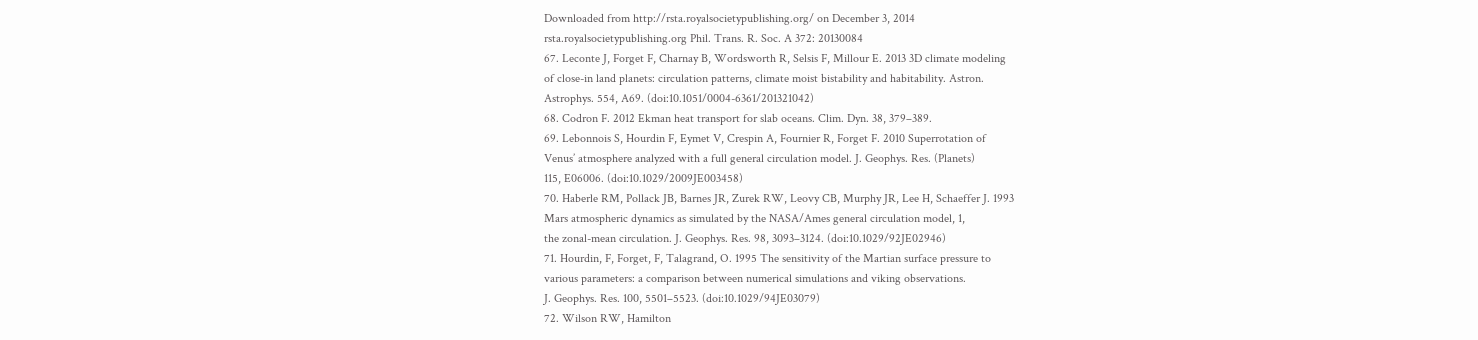Downloaded from http://rsta.royalsocietypublishing.org/ on December 3, 2014
rsta.royalsocietypublishing.org Phil. Trans. R. Soc. A 372: 20130084
67. Leconte J, Forget F, Charnay B, Wordsworth R, Selsis F, Millour E. 2013 3D climate modeling
of close-in land planets: circulation patterns, climate moist bistability and habitability. Astron.
Astrophys. 554, A69. (doi:10.1051/0004-6361/201321042)
68. Codron F. 2012 Ekman heat transport for slab oceans. Clim. Dyn. 38, 379–389.
69. Lebonnois S, Hourdin F, Eymet V, Crespin A, Fournier R, Forget F. 2010 Superrotation of
Venus’ atmosphere analyzed with a full general circulation model. J. Geophys. Res. (Planets)
115, E06006. (doi:10.1029/2009JE003458)
70. Haberle RM, Pollack JB, Barnes JR, Zurek RW, Leovy CB, Murphy JR, Lee H, Schaeffer J. 1993
Mars atmospheric dynamics as simulated by the NASA/Ames general circulation model, 1,
the zonal-mean circulation. J. Geophys. Res. 98, 3093–3124. (doi:10.1029/92JE02946)
71. Hourdin, F, Forget, F, Talagrand, O. 1995 The sensitivity of the Martian surface pressure to
various parameters: a comparison between numerical simulations and viking observations.
J. Geophys. Res. 100, 5501–5523. (doi:10.1029/94JE03079)
72. Wilson RW, Hamilton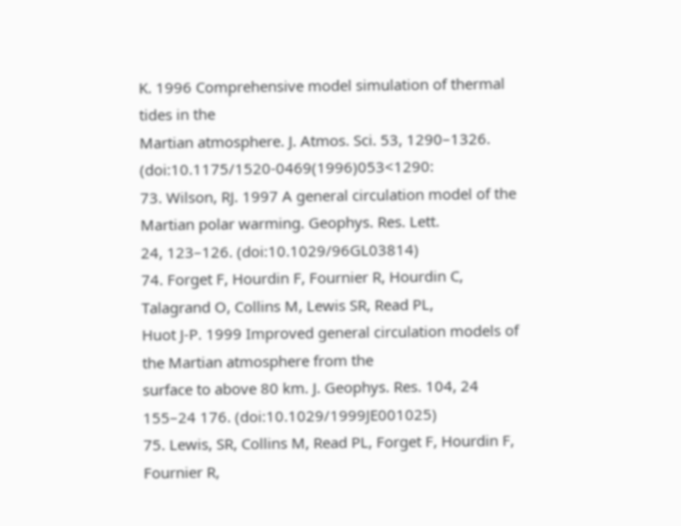K. 1996 Comprehensive model simulation of thermal tides in the
Martian atmosphere. J. Atmos. Sci. 53, 1290–1326. (doi:10.1175/1520-0469(1996)053<1290:
73. Wilson, RJ. 1997 A general circulation model of the Martian polar warming. Geophys. Res. Lett.
24, 123–126. (doi:10.1029/96GL03814)
74. Forget F, Hourdin F, Fournier R, Hourdin C, Talagrand O, Collins M, Lewis SR, Read PL,
Huot J-P. 1999 Improved general circulation models of the Martian atmosphere from the
surface to above 80 km. J. Geophys. Res. 104, 24 155–24 176. (doi:10.1029/1999JE001025)
75. Lewis, SR, Collins M, Read PL, Forget F, Hourdin F, Fournier R,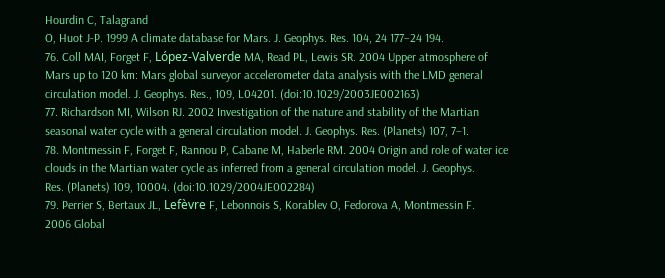Hourdin C, Talagrand
O, Huot J-P. 1999 A climate database for Mars. J. Geophys. Res. 104, 24 177–24 194.
76. Coll MAI, Forget F, López-Valverde MA, Read PL, Lewis SR. 2004 Upper atmosphere of
Mars up to 120 km: Mars global surveyor accelerometer data analysis with the LMD general
circulation model. J. Geophys. Res., 109, L04201. (doi:10.1029/2003JE002163)
77. Richardson MI, Wilson RJ. 2002 Investigation of the nature and stability of the Martian
seasonal water cycle with a general circulation model. J. Geophys. Res. (Planets) 107, 7–1.
78. Montmessin F, Forget F, Rannou P, Cabane M, Haberle RM. 2004 Origin and role of water ice
clouds in the Martian water cycle as inferred from a general circulation model. J. Geophys.
Res. (Planets) 109, 10004. (doi:10.1029/2004JE002284)
79. Perrier S, Bertaux JL, Lefèvre F, Lebonnois S, Korablev O, Fedorova A, Montmessin F.
2006 Global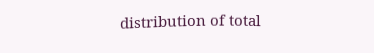distribution of total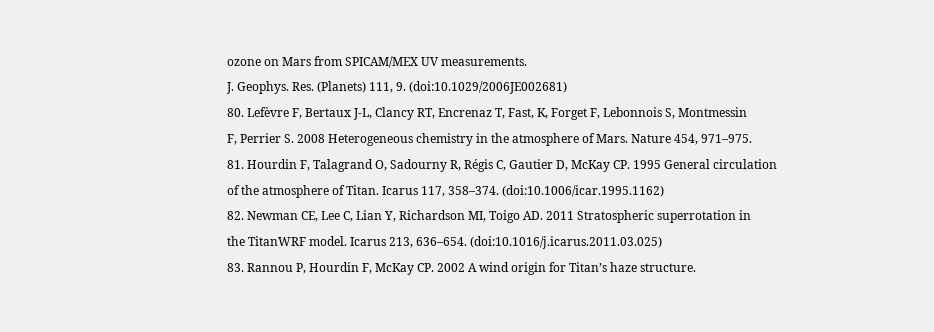ozone on Mars from SPICAM/MEX UV measurements.
J. Geophys. Res. (Planets) 111, 9. (doi:10.1029/2006JE002681)
80. Lefèvre F, Bertaux J-L, Clancy RT, Encrenaz T, Fast, K, Forget F, Lebonnois S, Montmessin
F, Perrier S. 2008 Heterogeneous chemistry in the atmosphere of Mars. Nature 454, 971–975.
81. Hourdin F, Talagrand O, Sadourny R, Régis C, Gautier D, McKay CP. 1995 General circulation
of the atmosphere of Titan. Icarus 117, 358–374. (doi:10.1006/icar.1995.1162)
82. Newman CE, Lee C, Lian Y, Richardson MI, Toigo AD. 2011 Stratospheric superrotation in
the TitanWRF model. Icarus 213, 636–654. (doi:10.1016/j.icarus.2011.03.025)
83. Rannou P, Hourdin F, McKay CP. 2002 A wind origin for Titan’s haze structure.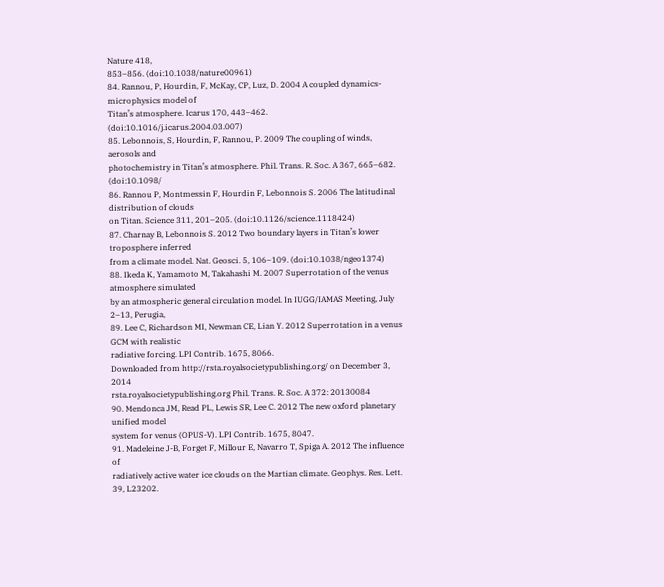Nature 418,
853–856. (doi:10.1038/nature00961)
84. Rannou, P, Hourdin, F, McKay, CP, Luz, D. 2004 A coupled dynamics-microphysics model of
Titan’s atmosphere. Icarus 170, 443–462. (doi:10.1016/j.icarus.2004.03.007)
85. Lebonnois, S, Hourdin, F, Rannou, P. 2009 The coupling of winds, aerosols and
photochemistry in Titan’s atmosphere. Phil. Trans. R. Soc. A 367, 665–682. (doi:10.1098/
86. Rannou P, Montmessin F, Hourdin F, Lebonnois S. 2006 The latitudinal distribution of clouds
on Titan. Science 311, 201–205. (doi:10.1126/science.1118424)
87. Charnay B, Lebonnois S. 2012 Two boundary layers in Titan’s lower troposphere inferred
from a climate model. Nat. Geosci. 5, 106–109. (doi:10.1038/ngeo1374)
88. Ikeda K, Yamamoto M, Takahashi M. 2007 Superrotation of the venus atmosphere simulated
by an atmospheric general circulation model. In IUGG/IAMAS Meeting, July 2–13, Perugia,
89. Lee C, Richardson MI, Newman CE, Lian Y. 2012 Superrotation in a venus GCM with realistic
radiative forcing. LPI Contrib. 1675, 8066.
Downloaded from http://rsta.royalsocietypublishing.org/ on December 3, 2014
rsta.royalsocietypublishing.org Phil. Trans. R. Soc. A 372: 20130084
90. Mendonca JM, Read PL, Lewis SR, Lee C. 2012 The new oxford planetary unified model
system for venus (OPUS-V). LPI Contrib. 1675, 8047.
91. Madeleine J-B, Forget F, Millour E, Navarro T, Spiga A. 2012 The influence of
radiatively active water ice clouds on the Martian climate. Geophys. Res. Lett. 39, L23202.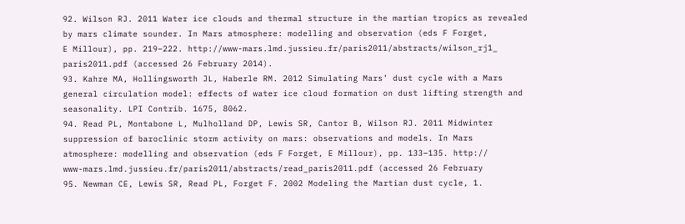92. Wilson RJ. 2011 Water ice clouds and thermal structure in the martian tropics as revealed
by mars climate sounder. In Mars atmosphere: modelling and observation (eds F Forget,
E Millour), pp. 219–222. http://www-mars.lmd.jussieu.fr/paris2011/abstracts/wilson_rj1_
paris2011.pdf (accessed 26 February 2014).
93. Kahre MA, Hollingsworth JL, Haberle RM. 2012 Simulating Mars’ dust cycle with a Mars
general circulation model: effects of water ice cloud formation on dust lifting strength and
seasonality. LPI Contrib. 1675, 8062.
94. Read PL, Montabone L, Mulholland DP, Lewis SR, Cantor B, Wilson RJ. 2011 Midwinter
suppression of baroclinic storm activity on mars: observations and models. In Mars
atmosphere: modelling and observation (eds F Forget, E Millour), pp. 133–135. http://
www-mars.lmd.jussieu.fr/paris2011/abstracts/read_paris2011.pdf (accessed 26 February
95. Newman CE, Lewis SR, Read PL, Forget F. 2002 Modeling the Martian dust cycle, 1.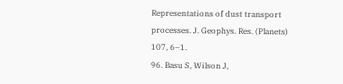Representations of dust transport processes. J. Geophys. Res. (Planets) 107, 6–1.
96. Basu S, Wilson J,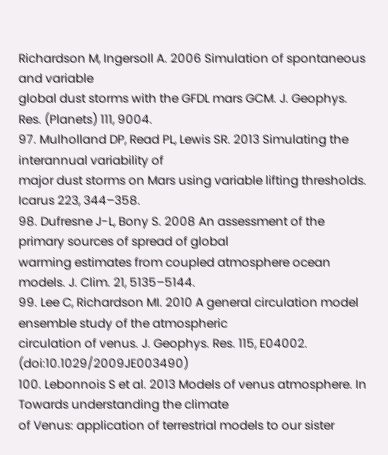Richardson M, Ingersoll A. 2006 Simulation of spontaneous and variable
global dust storms with the GFDL mars GCM. J. Geophys. Res. (Planets) 111, 9004.
97. Mulholland DP, Read PL, Lewis SR. 2013 Simulating the interannual variability of
major dust storms on Mars using variable lifting thresholds. Icarus 223, 344–358.
98. Dufresne J-L, Bony S. 2008 An assessment of the primary sources of spread of global
warming estimates from coupled atmosphere ocean models. J. Clim. 21, 5135–5144.
99. Lee C, Richardson MI. 2010 A general circulation model ensemble study of the atmospheric
circulation of venus. J. Geophys. Res. 115, E04002. (doi:10.1029/2009JE003490)
100. Lebonnois S et al. 2013 Models of venus atmosphere. In Towards understanding the climate
of Venus: application of terrestrial models to our sister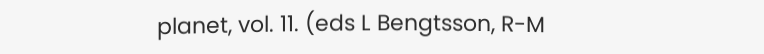planet, vol. 11. (eds L Bengtsson, R-M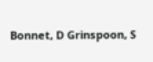Bonnet, D Grinspoon, S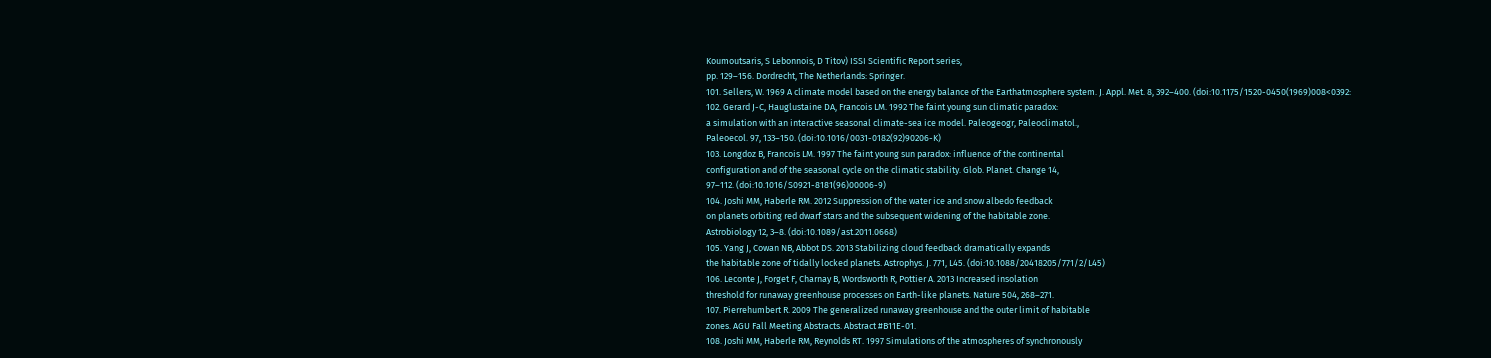Koumoutsaris, S Lebonnois, D Titov) ISSI Scientific Report series,
pp. 129–156. Dordrecht, The Netherlands: Springer.
101. Sellers, W. 1969 A climate model based on the energy balance of the Earthatmosphere system. J. Appl. Met. 8, 392–400. (doi:10.1175/1520-0450(1969)008<0392:
102. Gerard J-C, Hauglustaine DA, Francois LM. 1992 The faint young sun climatic paradox:
a simulation with an interactive seasonal climate-sea ice model. Paleogeogr, Paleoclimatol.,
Paleoecol. 97, 133–150. (doi:10.1016/0031-0182(92)90206-K)
103. Longdoz B, Francois LM. 1997 The faint young sun paradox: influence of the continental
configuration and of the seasonal cycle on the climatic stability. Glob. Planet. Change 14,
97–112. (doi:10.1016/S0921-8181(96)00006-9)
104. Joshi MM, Haberle RM. 2012 Suppression of the water ice and snow albedo feedback
on planets orbiting red dwarf stars and the subsequent widening of the habitable zone.
Astrobiology 12, 3–8. (doi:10.1089/ast.2011.0668)
105. Yang J, Cowan NB, Abbot DS. 2013 Stabilizing cloud feedback dramatically expands
the habitable zone of tidally locked planets. Astrophys. J. 771, L45. (doi:10.1088/20418205/771/2/L45)
106. Leconte J, Forget F, Charnay B, Wordsworth R, Pottier A. 2013 Increased insolation
threshold for runaway greenhouse processes on Earth-like planets. Nature 504, 268–271.
107. Pierrehumbert R. 2009 The generalized runaway greenhouse and the outer limit of habitable
zones. AGU Fall Meeting Abstracts. Abstract #B11E-01.
108. Joshi MM, Haberle RM, Reynolds RT. 1997 Simulations of the atmospheres of synchronously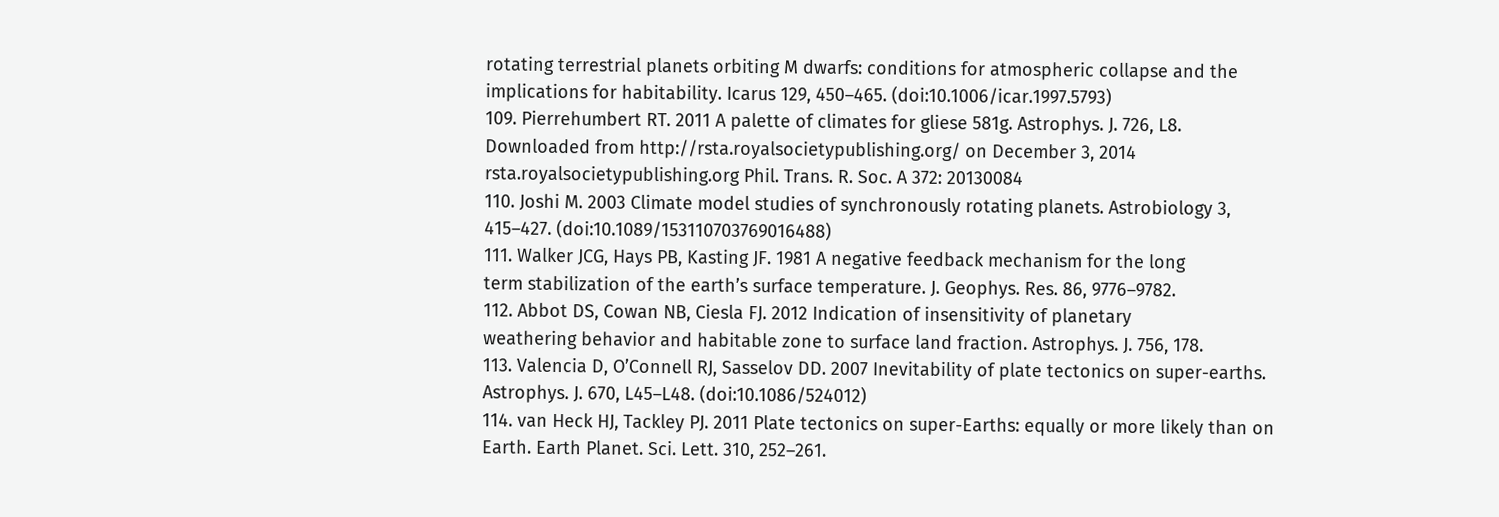rotating terrestrial planets orbiting M dwarfs: conditions for atmospheric collapse and the
implications for habitability. Icarus 129, 450–465. (doi:10.1006/icar.1997.5793)
109. Pierrehumbert RT. 2011 A palette of climates for gliese 581g. Astrophys. J. 726, L8.
Downloaded from http://rsta.royalsocietypublishing.org/ on December 3, 2014
rsta.royalsocietypublishing.org Phil. Trans. R. Soc. A 372: 20130084
110. Joshi M. 2003 Climate model studies of synchronously rotating planets. Astrobiology 3,
415–427. (doi:10.1089/153110703769016488)
111. Walker JCG, Hays PB, Kasting JF. 1981 A negative feedback mechanism for the long
term stabilization of the earth’s surface temperature. J. Geophys. Res. 86, 9776–9782.
112. Abbot DS, Cowan NB, Ciesla FJ. 2012 Indication of insensitivity of planetary
weathering behavior and habitable zone to surface land fraction. Astrophys. J. 756, 178.
113. Valencia D, O’Connell RJ, Sasselov DD. 2007 Inevitability of plate tectonics on super-earths.
Astrophys. J. 670, L45–L48. (doi:10.1086/524012)
114. van Heck HJ, Tackley PJ. 2011 Plate tectonics on super-Earths: equally or more likely than on
Earth. Earth Planet. Sci. Lett. 310, 252–261.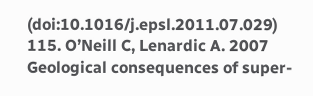(doi:10.1016/j.epsl.2011.07.029)
115. O’Neill C, Lenardic A. 2007 Geological consequences of super-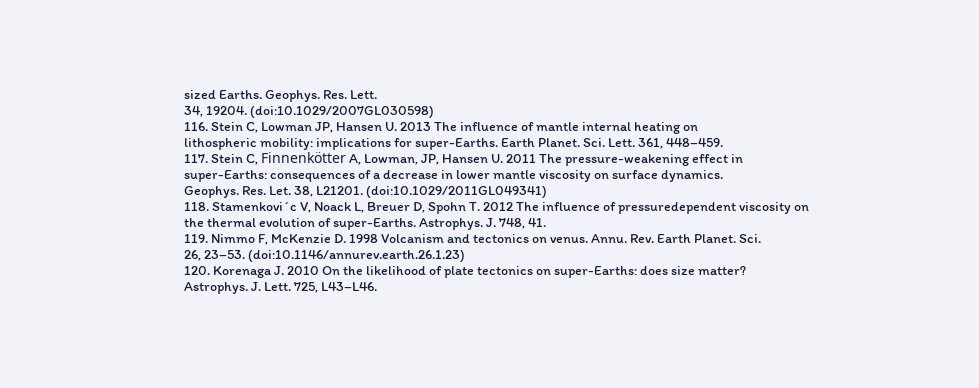sized Earths. Geophys. Res. Lett.
34, 19204. (doi:10.1029/2007GL030598)
116. Stein C, Lowman JP, Hansen U. 2013 The influence of mantle internal heating on
lithospheric mobility: implications for super-Earths. Earth Planet. Sci. Lett. 361, 448–459.
117. Stein C, Finnenkötter A, Lowman, JP, Hansen U. 2011 The pressure-weakening effect in
super-Earths: consequences of a decrease in lower mantle viscosity on surface dynamics.
Geophys. Res. Let. 38, L21201. (doi:10.1029/2011GL049341)
118. Stamenkovi´c V, Noack L, Breuer D, Spohn T. 2012 The influence of pressuredependent viscosity on the thermal evolution of super-Earths. Astrophys. J. 748, 41.
119. Nimmo F, McKenzie D. 1998 Volcanism and tectonics on venus. Annu. Rev. Earth Planet. Sci.
26, 23–53. (doi:10.1146/annurev.earth.26.1.23)
120. Korenaga J. 2010 On the likelihood of plate tectonics on super-Earths: does size matter?
Astrophys. J. Lett. 725, L43–L46.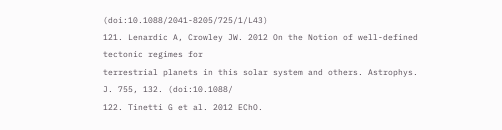(doi:10.1088/2041-8205/725/1/L43)
121. Lenardic A, Crowley JW. 2012 On the Notion of well-defined tectonic regimes for
terrestrial planets in this solar system and others. Astrophys. J. 755, 132. (doi:10.1088/
122. Tinetti G et al. 2012 EChO.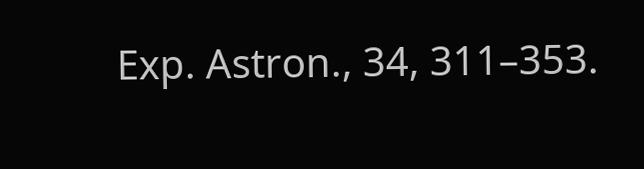Exp. Astron., 34, 311–353.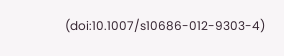(doi:10.1007/s10686-012-9303-4)